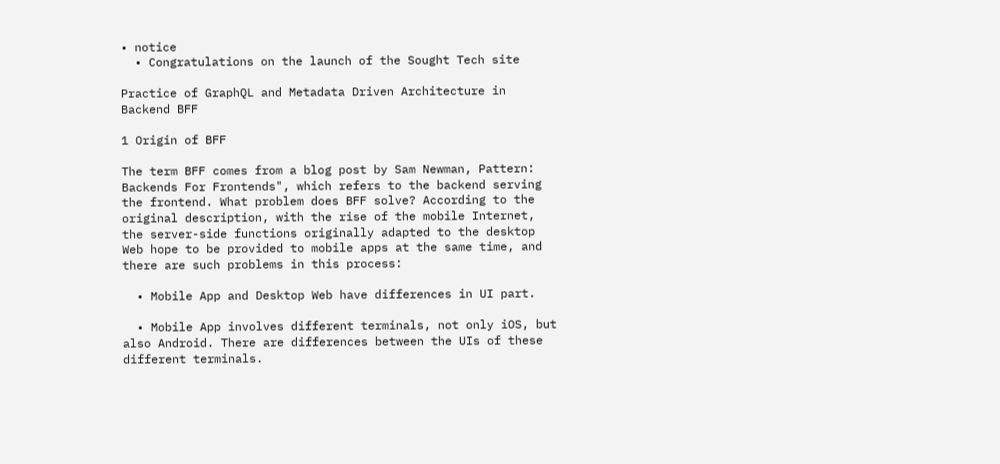• notice
  • Congratulations on the launch of the Sought Tech site

Practice of GraphQL and Metadata Driven Architecture in Backend BFF

1 Origin of BFF

The term BFF comes from a blog post by Sam Newman, Pattern: Backends For Frontends", which refers to the backend serving the frontend. What problem does BFF solve? According to the original description, with the rise of the mobile Internet, the server-side functions originally adapted to the desktop Web hope to be provided to mobile apps at the same time, and there are such problems in this process:

  • Mobile App and Desktop Web have differences in UI part.

  • Mobile App involves different terminals, not only iOS, but also Android. There are differences between the UIs of these different terminals.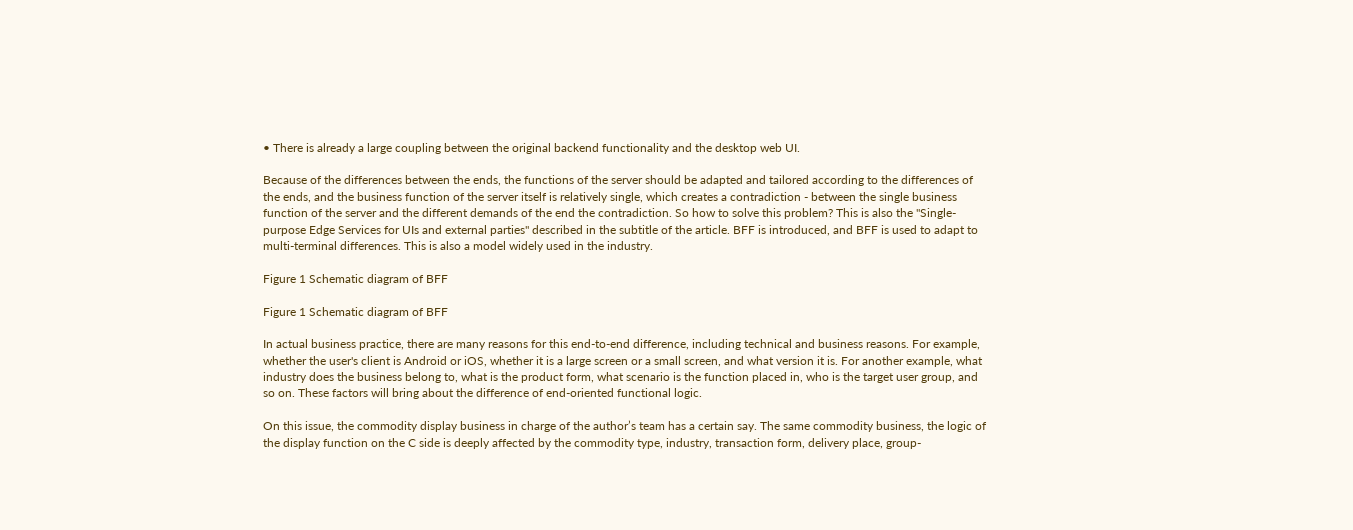• There is already a large coupling between the original backend functionality and the desktop web UI.

Because of the differences between the ends, the functions of the server should be adapted and tailored according to the differences of the ends, and the business function of the server itself is relatively single, which creates a contradiction - between the single business function of the server and the different demands of the end the contradiction. So how to solve this problem? This is also the "Single-purpose Edge Services for UIs and external parties" described in the subtitle of the article. BFF is introduced, and BFF is used to adapt to multi-terminal differences. This is also a model widely used in the industry.

Figure 1 Schematic diagram of BFF

Figure 1 Schematic diagram of BFF

In actual business practice, there are many reasons for this end-to-end difference, including technical and business reasons. For example, whether the user's client is Android or iOS, whether it is a large screen or a small screen, and what version it is. For another example, what industry does the business belong to, what is the product form, what scenario is the function placed in, who is the target user group, and so on. These factors will bring about the difference of end-oriented functional logic.

On this issue, the commodity display business in charge of the author’s team has a certain say. The same commodity business, the logic of the display function on the C side is deeply affected by the commodity type, industry, transaction form, delivery place, group-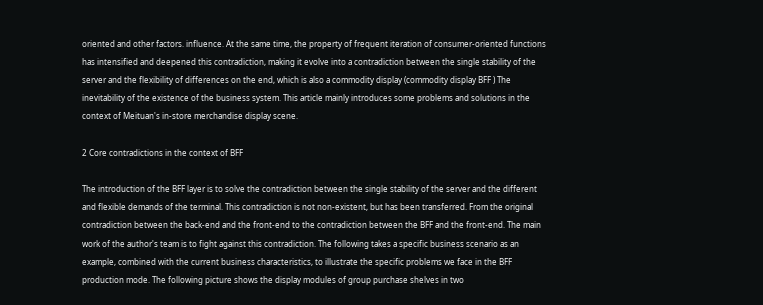oriented and other factors. influence. At the same time, the property of frequent iteration of consumer-oriented functions has intensified and deepened this contradiction, making it evolve into a contradiction between the single stability of the server and the flexibility of differences on the end, which is also a commodity display (commodity display BFF ) The inevitability of the existence of the business system. This article mainly introduces some problems and solutions in the context of Meituan's in-store merchandise display scene.

2 Core contradictions in the context of BFF

The introduction of the BFF layer is to solve the contradiction between the single stability of the server and the different and flexible demands of the terminal. This contradiction is not non-existent, but has been transferred. From the original contradiction between the back-end and the front-end to the contradiction between the BFF and the front-end. The main work of the author's team is to fight against this contradiction. The following takes a specific business scenario as an example, combined with the current business characteristics, to illustrate the specific problems we face in the BFF production mode. The following picture shows the display modules of group purchase shelves in two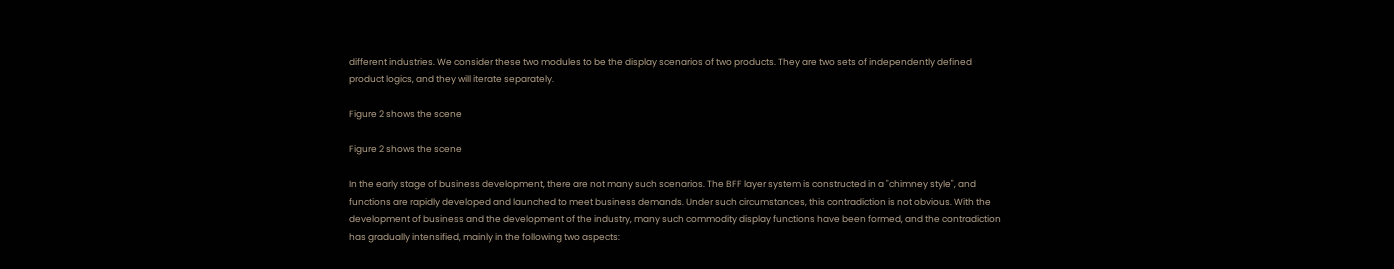different industries. We consider these two modules to be the display scenarios of two products. They are two sets of independently defined product logics, and they will iterate separately.

Figure 2 shows the scene

Figure 2 shows the scene

In the early stage of business development, there are not many such scenarios. The BFF layer system is constructed in a "chimney style", and functions are rapidly developed and launched to meet business demands. Under such circumstances, this contradiction is not obvious. With the development of business and the development of the industry, many such commodity display functions have been formed, and the contradiction has gradually intensified, mainly in the following two aspects: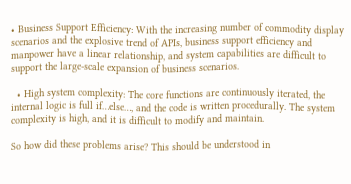• Business Support Efficiency: With the increasing number of commodity display scenarios and the explosive trend of APIs, business support efficiency and manpower have a linear relationship, and system capabilities are difficult to support the large-scale expansion of business scenarios.

  • High system complexity: The core functions are continuously iterated, the internal logic is full if…else…, and the code is written procedurally. The system complexity is high, and it is difficult to modify and maintain.

So how did these problems arise? This should be understood in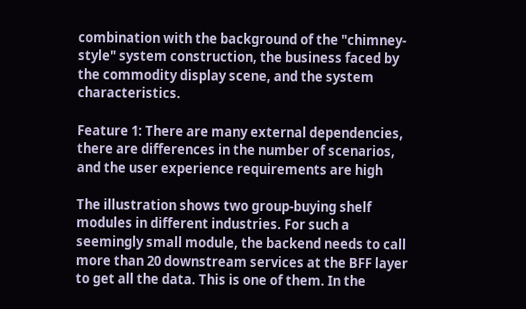combination with the background of the "chimney-style" system construction, the business faced by the commodity display scene, and the system characteristics.

Feature 1: There are many external dependencies, there are differences in the number of scenarios, and the user experience requirements are high

The illustration shows two group-buying shelf modules in different industries. For such a seemingly small module, the backend needs to call more than 20 downstream services at the BFF layer to get all the data. This is one of them. In the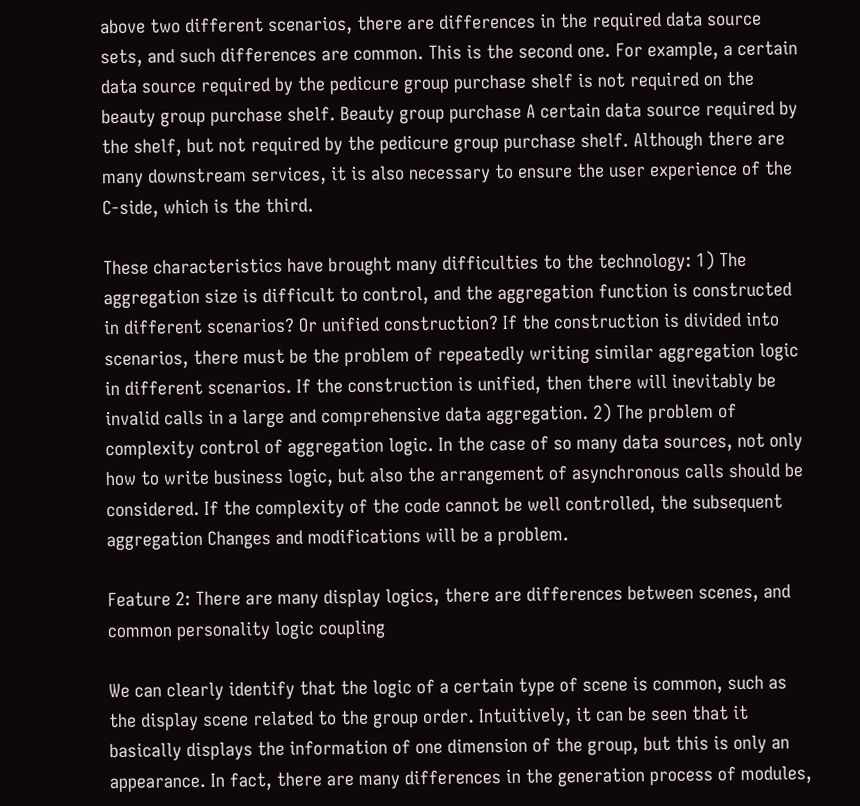above two different scenarios, there are differences in the required data source sets, and such differences are common. This is the second one. For example, a certain data source required by the pedicure group purchase shelf is not required on the beauty group purchase shelf. Beauty group purchase A certain data source required by the shelf, but not required by the pedicure group purchase shelf. Although there are many downstream services, it is also necessary to ensure the user experience of the C-side, which is the third.

These characteristics have brought many difficulties to the technology: 1) The aggregation size is difficult to control, and the aggregation function is constructed in different scenarios? Or unified construction? If the construction is divided into scenarios, there must be the problem of repeatedly writing similar aggregation logic in different scenarios. If the construction is unified, then there will inevitably be invalid calls in a large and comprehensive data aggregation. 2) The problem of complexity control of aggregation logic. In the case of so many data sources, not only how to write business logic, but also the arrangement of asynchronous calls should be considered. If the complexity of the code cannot be well controlled, the subsequent aggregation Changes and modifications will be a problem.

Feature 2: There are many display logics, there are differences between scenes, and common personality logic coupling

We can clearly identify that the logic of a certain type of scene is common, such as the display scene related to the group order. Intuitively, it can be seen that it basically displays the information of one dimension of the group, but this is only an appearance. In fact, there are many differences in the generation process of modules,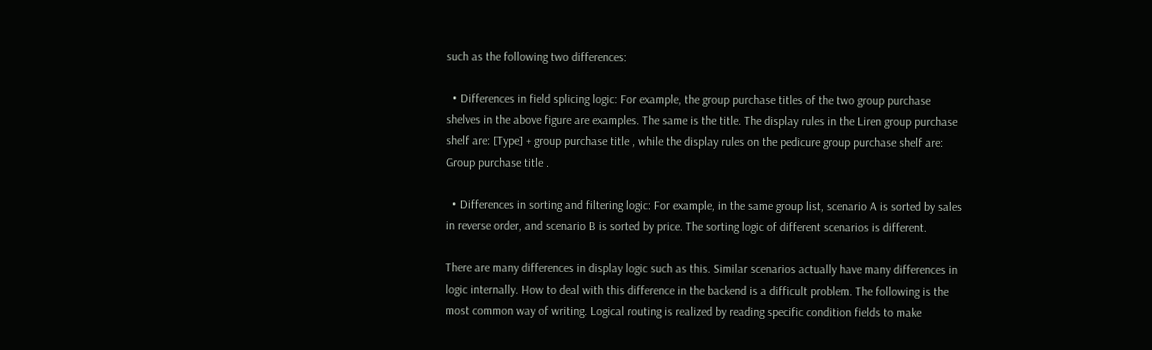such as the following two differences:

  • Differences in field splicing logic: For example, the group purchase titles of the two group purchase shelves in the above figure are examples. The same is the title. The display rules in the Liren group purchase shelf are: [Type] + group purchase title , while the display rules on the pedicure group purchase shelf are: Group purchase title .

  • Differences in sorting and filtering logic: For example, in the same group list, scenario A is sorted by sales in reverse order, and scenario B is sorted by price. The sorting logic of different scenarios is different.

There are many differences in display logic such as this. Similar scenarios actually have many differences in logic internally. How to deal with this difference in the backend is a difficult problem. The following is the most common way of writing. Logical routing is realized by reading specific condition fields to make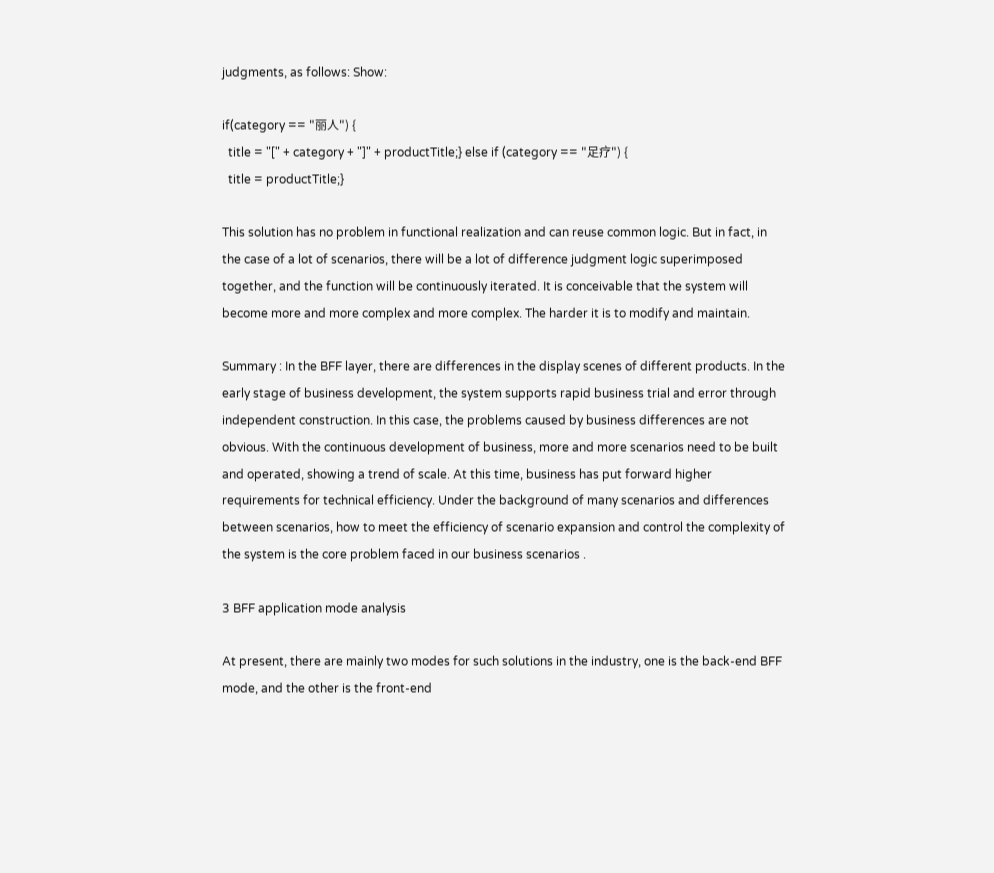judgments, as follows: Show:

if(category == "丽人") {
  title = "[" + category + "]" + productTitle;} else if (category == "足疗") {
  title = productTitle;}

This solution has no problem in functional realization and can reuse common logic. But in fact, in the case of a lot of scenarios, there will be a lot of difference judgment logic superimposed together, and the function will be continuously iterated. It is conceivable that the system will become more and more complex and more complex. The harder it is to modify and maintain.

Summary : In the BFF layer, there are differences in the display scenes of different products. In the early stage of business development, the system supports rapid business trial and error through independent construction. In this case, the problems caused by business differences are not obvious. With the continuous development of business, more and more scenarios need to be built and operated, showing a trend of scale. At this time, business has put forward higher requirements for technical efficiency. Under the background of many scenarios and differences between scenarios, how to meet the efficiency of scenario expansion and control the complexity of the system is the core problem faced in our business scenarios .

3 BFF application mode analysis

At present, there are mainly two modes for such solutions in the industry, one is the back-end BFF mode, and the other is the front-end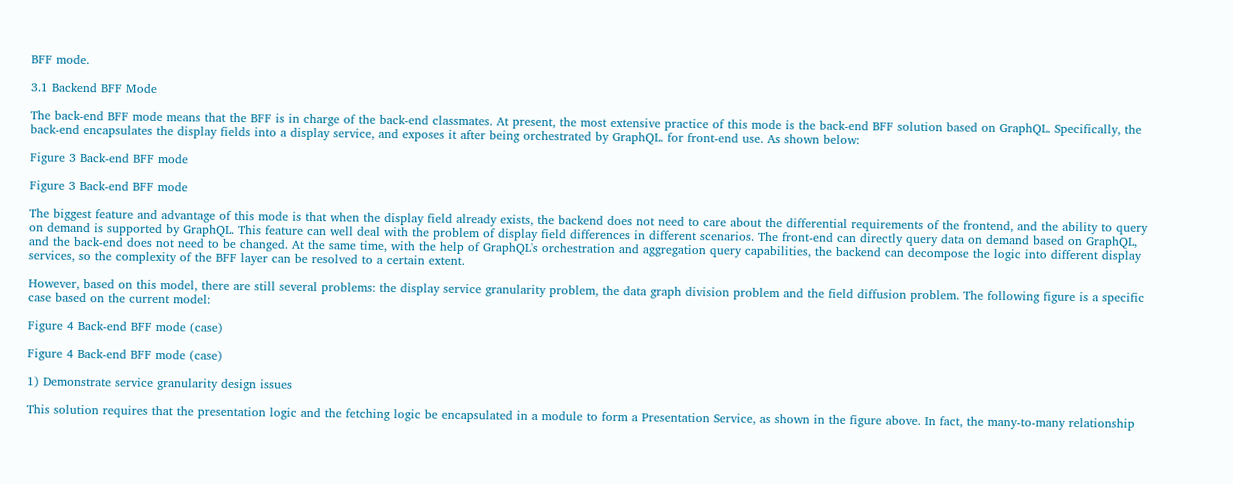BFF mode.

3.1 Backend BFF Mode

The back-end BFF mode means that the BFF is in charge of the back-end classmates. At present, the most extensive practice of this mode is the back-end BFF solution based on GraphQL. Specifically, the back-end encapsulates the display fields into a display service, and exposes it after being orchestrated by GraphQL. for front-end use. As shown below:

Figure 3 Back-end BFF mode

Figure 3 Back-end BFF mode

The biggest feature and advantage of this mode is that when the display field already exists, the backend does not need to care about the differential requirements of the frontend, and the ability to query on demand is supported by GraphQL. This feature can well deal with the problem of display field differences in different scenarios. The front-end can directly query data on demand based on GraphQL, and the back-end does not need to be changed. At the same time, with the help of GraphQL's orchestration and aggregation query capabilities, the backend can decompose the logic into different display services, so the complexity of the BFF layer can be resolved to a certain extent.

However, based on this model, there are still several problems: the display service granularity problem, the data graph division problem and the field diffusion problem. The following figure is a specific case based on the current model:

Figure 4 Back-end BFF mode (case)

Figure 4 Back-end BFF mode (case)

1) Demonstrate service granularity design issues

This solution requires that the presentation logic and the fetching logic be encapsulated in a module to form a Presentation Service, as shown in the figure above. In fact, the many-to-many relationship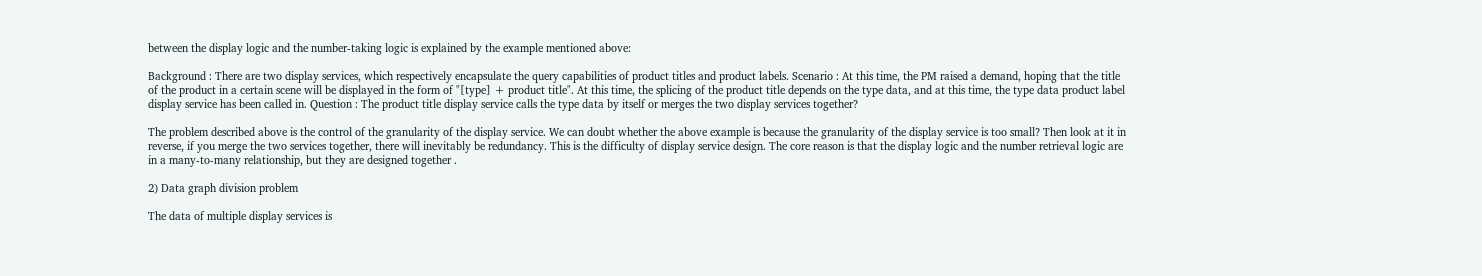between the display logic and the number-taking logic is explained by the example mentioned above:

Background : There are two display services, which respectively encapsulate the query capabilities of product titles and product labels. Scenario : At this time, the PM raised a demand, hoping that the title of the product in a certain scene will be displayed in the form of "[type] + product title". At this time, the splicing of the product title depends on the type data, and at this time, the type data product label display service has been called in. Question : The product title display service calls the type data by itself or merges the two display services together?

The problem described above is the control of the granularity of the display service. We can doubt whether the above example is because the granularity of the display service is too small? Then look at it in reverse, if you merge the two services together, there will inevitably be redundancy. This is the difficulty of display service design. The core reason is that the display logic and the number retrieval logic are in a many-to-many relationship, but they are designed together .

2) Data graph division problem

The data of multiple display services is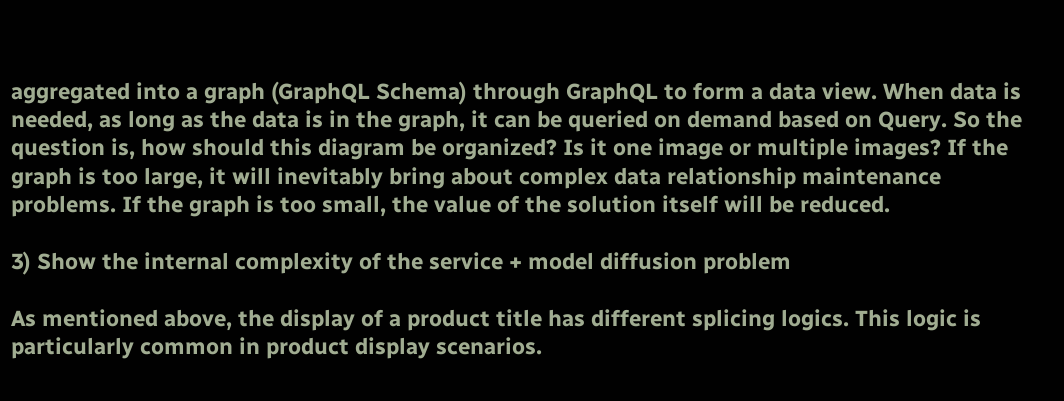aggregated into a graph (GraphQL Schema) through GraphQL to form a data view. When data is needed, as long as the data is in the graph, it can be queried on demand based on Query. So the question is, how should this diagram be organized? Is it one image or multiple images? If the graph is too large, it will inevitably bring about complex data relationship maintenance problems. If the graph is too small, the value of the solution itself will be reduced.

3) Show the internal complexity of the service + model diffusion problem

As mentioned above, the display of a product title has different splicing logics. This logic is particularly common in product display scenarios.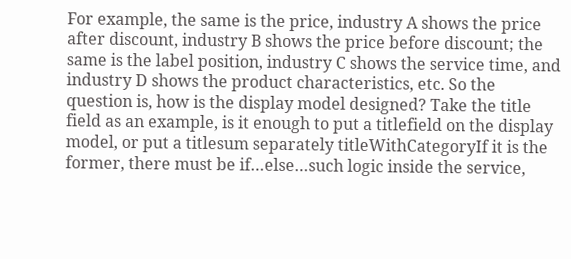For example, the same is the price, industry A shows the price after discount, industry B shows the price before discount; the same is the label position, industry C shows the service time, and industry D shows the product characteristics, etc. So the question is, how is the display model designed? Take the title field as an example, is it enough to put a titlefield on the display model, or put a titlesum separately titleWithCategoryIf it is the former, there must be if…else…such logic inside the service,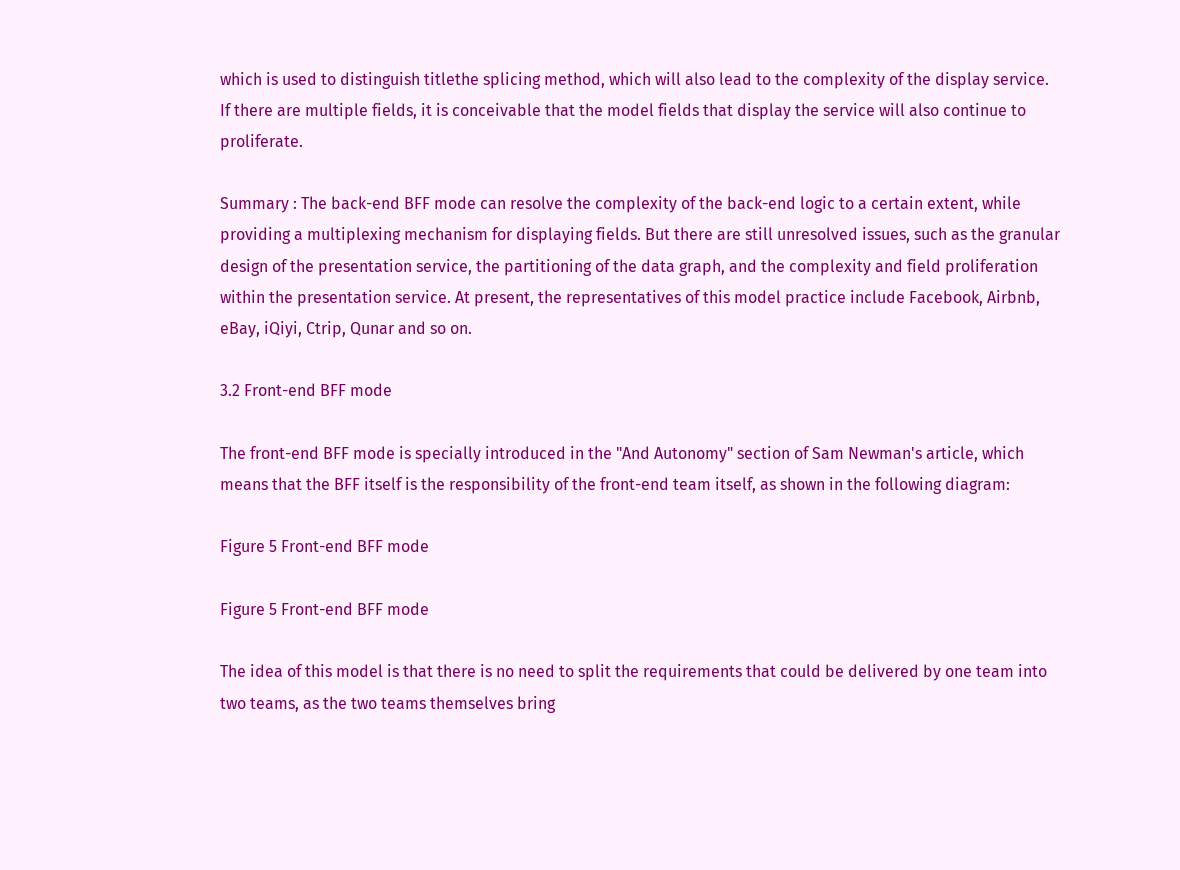which is used to distinguish titlethe splicing method, which will also lead to the complexity of the display service. If there are multiple fields, it is conceivable that the model fields that display the service will also continue to proliferate.

Summary : The back-end BFF mode can resolve the complexity of the back-end logic to a certain extent, while providing a multiplexing mechanism for displaying fields. But there are still unresolved issues, such as the granular design of the presentation service, the partitioning of the data graph, and the complexity and field proliferation within the presentation service. At present, the representatives of this model practice include Facebook, Airbnb, eBay, iQiyi, Ctrip, Qunar and so on.

3.2 Front-end BFF mode

The front-end BFF mode is specially introduced in the "And Autonomy" section of Sam Newman's article, which means that the BFF itself is the responsibility of the front-end team itself, as shown in the following diagram:

Figure 5 Front-end BFF mode

Figure 5 Front-end BFF mode

The idea of this model is that there is no need to split the requirements that could be delivered by one team into two teams, as the two teams themselves bring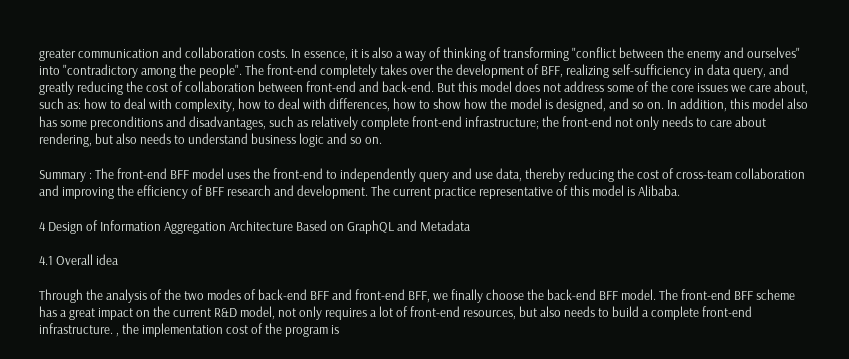greater communication and collaboration costs. In essence, it is also a way of thinking of transforming "conflict between the enemy and ourselves" into "contradictory among the people". The front-end completely takes over the development of BFF, realizing self-sufficiency in data query, and greatly reducing the cost of collaboration between front-end and back-end. But this model does not address some of the core issues we care about, such as: how to deal with complexity, how to deal with differences, how to show how the model is designed, and so on. In addition, this model also has some preconditions and disadvantages, such as relatively complete front-end infrastructure; the front-end not only needs to care about rendering, but also needs to understand business logic and so on.

Summary : The front-end BFF model uses the front-end to independently query and use data, thereby reducing the cost of cross-team collaboration and improving the efficiency of BFF research and development. The current practice representative of this model is Alibaba.

4 Design of Information Aggregation Architecture Based on GraphQL and Metadata

4.1 Overall idea

Through the analysis of the two modes of back-end BFF and front-end BFF, we finally choose the back-end BFF model. The front-end BFF scheme has a great impact on the current R&D model, not only requires a lot of front-end resources, but also needs to build a complete front-end infrastructure. , the implementation cost of the program is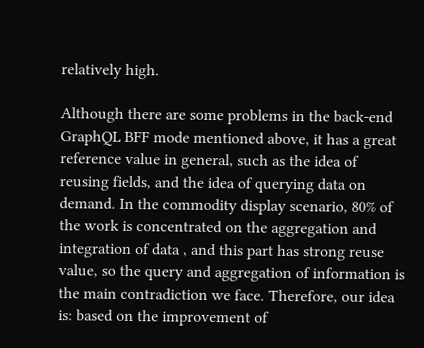relatively high.

Although there are some problems in the back-end GraphQL BFF mode mentioned above, it has a great reference value in general, such as the idea of reusing fields, and the idea of querying data on demand. In the commodity display scenario, 80% of the work is concentrated on the aggregation and integration of data , and this part has strong reuse value, so the query and aggregation of information is the main contradiction we face. Therefore, our idea is: based on the improvement of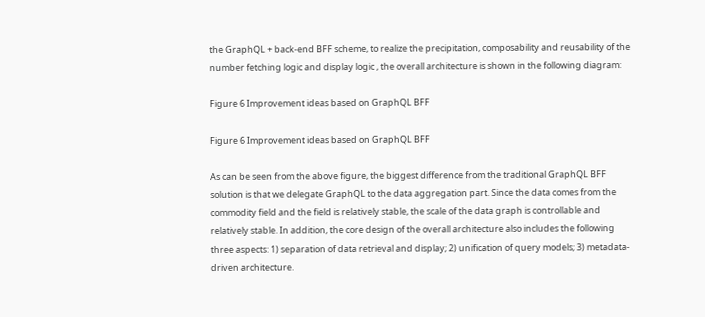the GraphQL + back-end BFF scheme, to realize the precipitation, composability and reusability of the number fetching logic and display logic , the overall architecture is shown in the following diagram:

Figure 6 Improvement ideas based on GraphQL BFF

Figure 6 Improvement ideas based on GraphQL BFF

As can be seen from the above figure, the biggest difference from the traditional GraphQL BFF solution is that we delegate GraphQL to the data aggregation part. Since the data comes from the commodity field and the field is relatively stable, the scale of the data graph is controllable and relatively stable. In addition, the core design of the overall architecture also includes the following three aspects: 1) separation of data retrieval and display; 2) unification of query models; 3) metadata-driven architecture.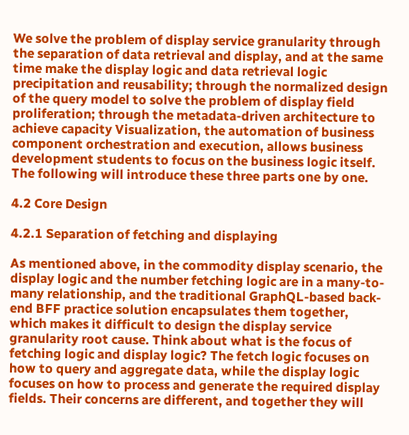We solve the problem of display service granularity through the separation of data retrieval and display, and at the same time make the display logic and data retrieval logic precipitation and reusability; through the normalized design of the query model to solve the problem of display field proliferation; through the metadata-driven architecture to achieve capacity Visualization, the automation of business component orchestration and execution, allows business development students to focus on the business logic itself. The following will introduce these three parts one by one.

4.2 Core Design

4.2.1 Separation of fetching and displaying

As mentioned above, in the commodity display scenario, the display logic and the number fetching logic are in a many-to-many relationship, and the traditional GraphQL-based back-end BFF practice solution encapsulates them together, which makes it difficult to design the display service granularity root cause. Think about what is the focus of fetching logic and display logic? The fetch logic focuses on how to query and aggregate data, while the display logic focuses on how to process and generate the required display fields. Their concerns are different, and together they will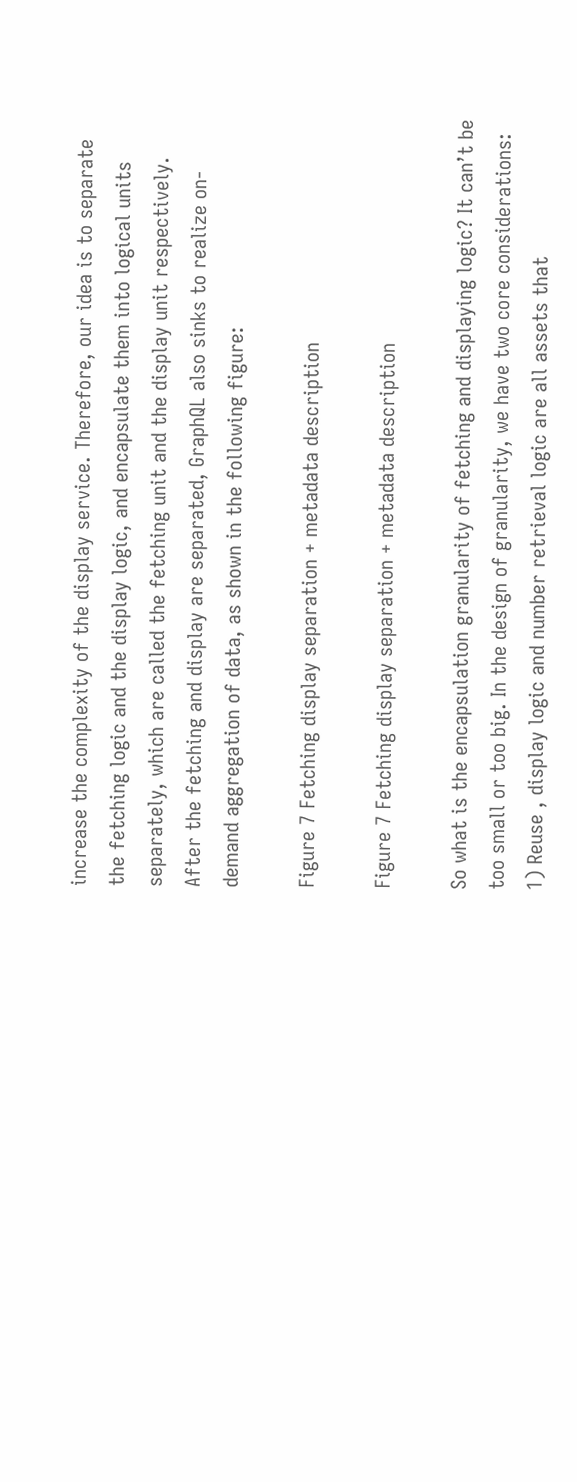increase the complexity of the display service. Therefore, our idea is to separate the fetching logic and the display logic, and encapsulate them into logical units separately, which are called the fetching unit and the display unit respectively. After the fetching and display are separated, GraphQL also sinks to realize on-demand aggregation of data, as shown in the following figure:

Figure 7 Fetching display separation + metadata description

Figure 7 Fetching display separation + metadata description

So what is the encapsulation granularity of fetching and displaying logic? It can’t be too small or too big. In the design of granularity, we have two core considerations: 1) Reuse , display logic and number retrieval logic are all assets that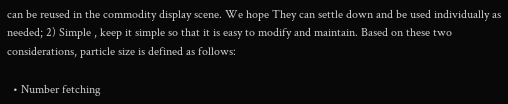can be reused in the commodity display scene. We hope They can settle down and be used individually as needed; 2) Simple , keep it simple so that it is easy to modify and maintain. Based on these two considerations, particle size is defined as follows:

  • Number fetching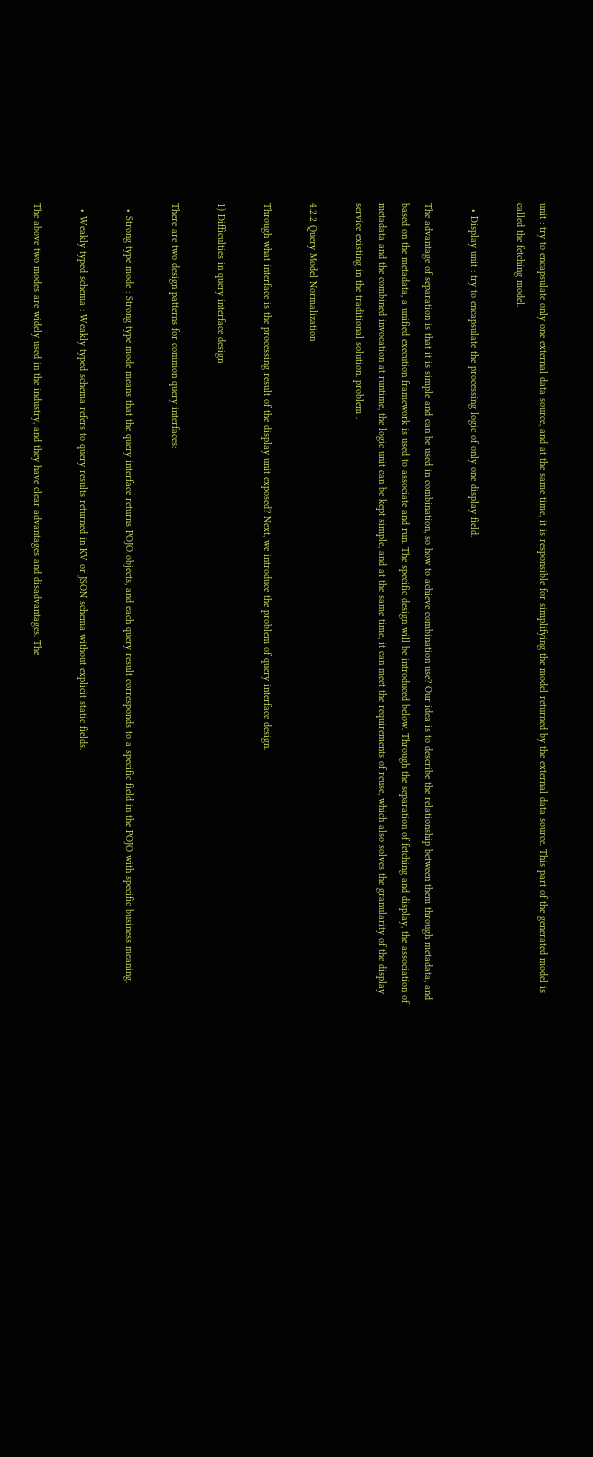unit : try to encapsulate only one external data source, and at the same time, it is responsible for simplifying the model returned by the external data source. This part of the generated model is called the fetching model.

  • Display unit : try to encapsulate the processing logic of only one display field.

The advantage of separation is that it is simple and can be used in combination, so how to achieve combination use? Our idea is to describe the relationship between them through metadata, and based on the metadata, a unified execution framework is used to associate and run. The specific design will be introduced below. Through the separation of fetching and display, the association of metadata and the combined invocation at runtime, the logic unit can be kept simple, and at the same time, it can meet the requirements of reuse, which also solves the granularity of the display service existing in the traditional solution. problem .

4.2.2 Query Model Normalization

Through what interface is the processing result of the display unit exposed? Next, we introduce the problem of query interface design.

1) Difficulties in query interface design

There are two design patterns for common query interfaces:

  • Strong type mode : Strong type mode means that the query interface returns POJO objects, and each query result corresponds to a specific field in the POJO with specific business meaning.

  • Weakly typed schema : Weakly typed schema refers to query results returned in KV or JSON schema without explicit static fields.

The above two modes are widely used in the industry, and they have clear advantages and disadvantages. The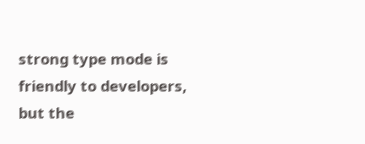strong type mode is friendly to developers, but the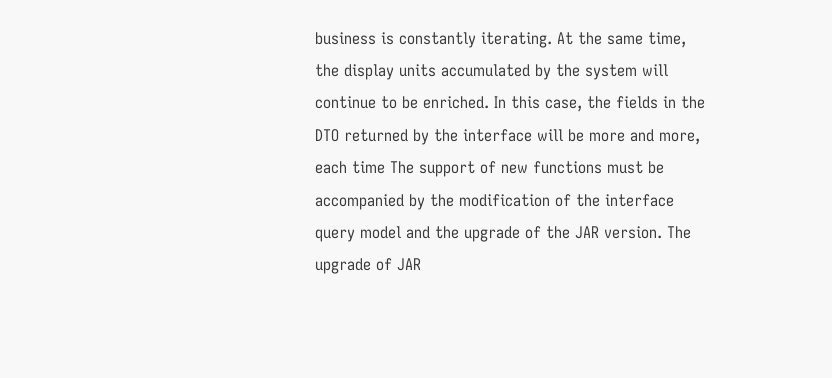business is constantly iterating. At the same time, the display units accumulated by the system will continue to be enriched. In this case, the fields in the DTO returned by the interface will be more and more, each time The support of new functions must be accompanied by the modification of the interface query model and the upgrade of the JAR version. The upgrade of JAR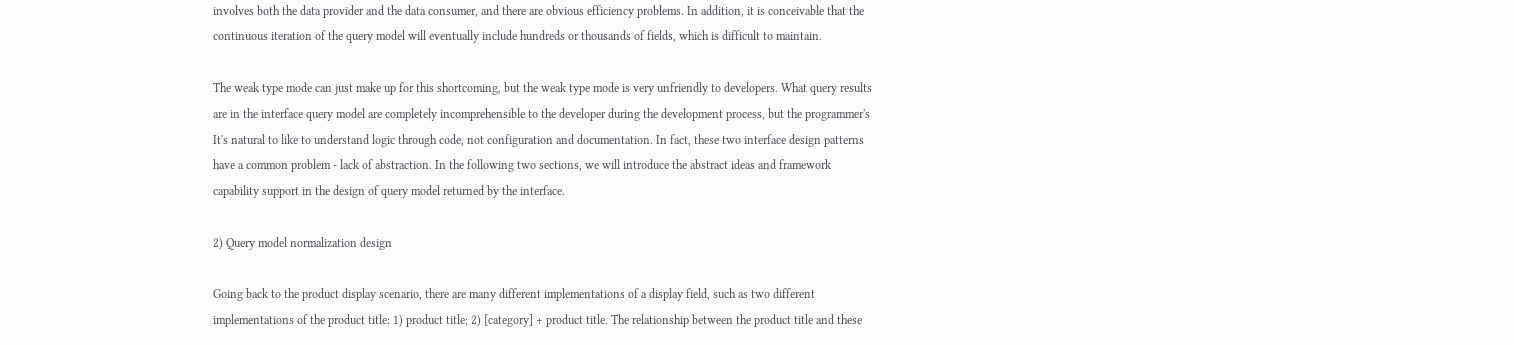involves both the data provider and the data consumer, and there are obvious efficiency problems. In addition, it is conceivable that the continuous iteration of the query model will eventually include hundreds or thousands of fields, which is difficult to maintain.

The weak type mode can just make up for this shortcoming, but the weak type mode is very unfriendly to developers. What query results are in the interface query model are completely incomprehensible to the developer during the development process, but the programmer's It's natural to like to understand logic through code, not configuration and documentation. In fact, these two interface design patterns have a common problem - lack of abstraction. In the following two sections, we will introduce the abstract ideas and framework capability support in the design of query model returned by the interface.

2) Query model normalization design

Going back to the product display scenario, there are many different implementations of a display field, such as two different implementations of the product title: 1) product title; 2) [category] + product title. The relationship between the product title and these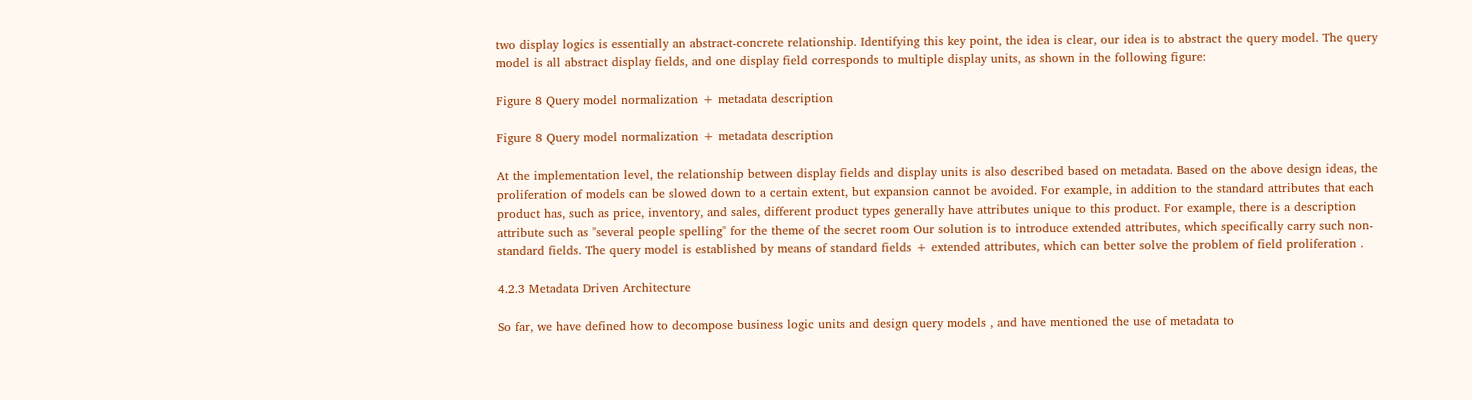two display logics is essentially an abstract-concrete relationship. Identifying this key point, the idea is clear, our idea is to abstract the query model. The query model is all abstract display fields, and one display field corresponds to multiple display units, as shown in the following figure:

Figure 8 Query model normalization + metadata description

Figure 8 Query model normalization + metadata description

At the implementation level, the relationship between display fields and display units is also described based on metadata. Based on the above design ideas, the proliferation of models can be slowed down to a certain extent, but expansion cannot be avoided. For example, in addition to the standard attributes that each product has, such as price, inventory, and sales, different product types generally have attributes unique to this product. For example, there is a description attribute such as "several people spelling" for the theme of the secret room Our solution is to introduce extended attributes, which specifically carry such non-standard fields. The query model is established by means of standard fields + extended attributes, which can better solve the problem of field proliferation .

4.2.3 Metadata Driven Architecture

So far, we have defined how to decompose business logic units and design query models , and have mentioned the use of metadata to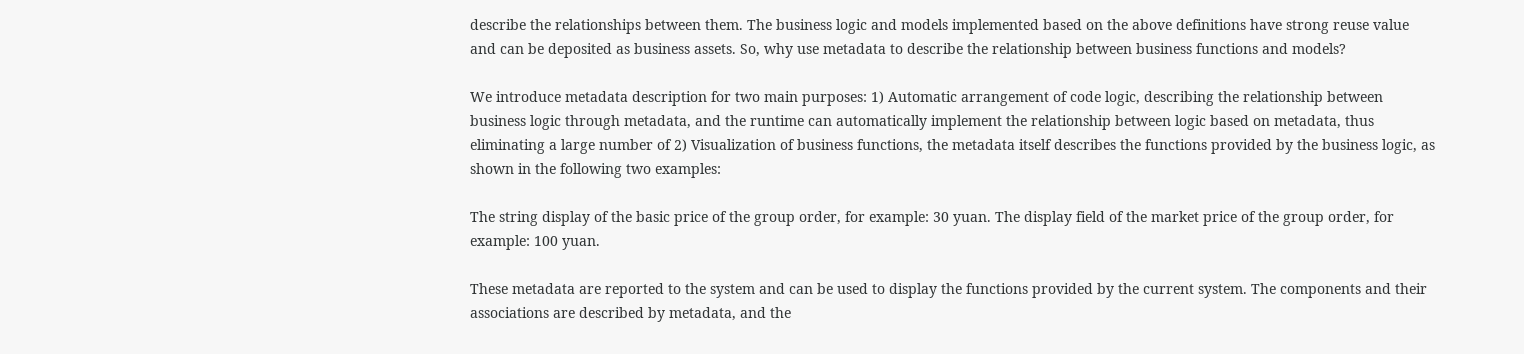describe the relationships between them. The business logic and models implemented based on the above definitions have strong reuse value and can be deposited as business assets. So, why use metadata to describe the relationship between business functions and models?

We introduce metadata description for two main purposes: 1) Automatic arrangement of code logic, describing the relationship between business logic through metadata, and the runtime can automatically implement the relationship between logic based on metadata, thus eliminating a large number of 2) Visualization of business functions, the metadata itself describes the functions provided by the business logic, as shown in the following two examples:

The string display of the basic price of the group order, for example: 30 yuan. The display field of the market price of the group order, for example: 100 yuan.

These metadata are reported to the system and can be used to display the functions provided by the current system. The components and their associations are described by metadata, and the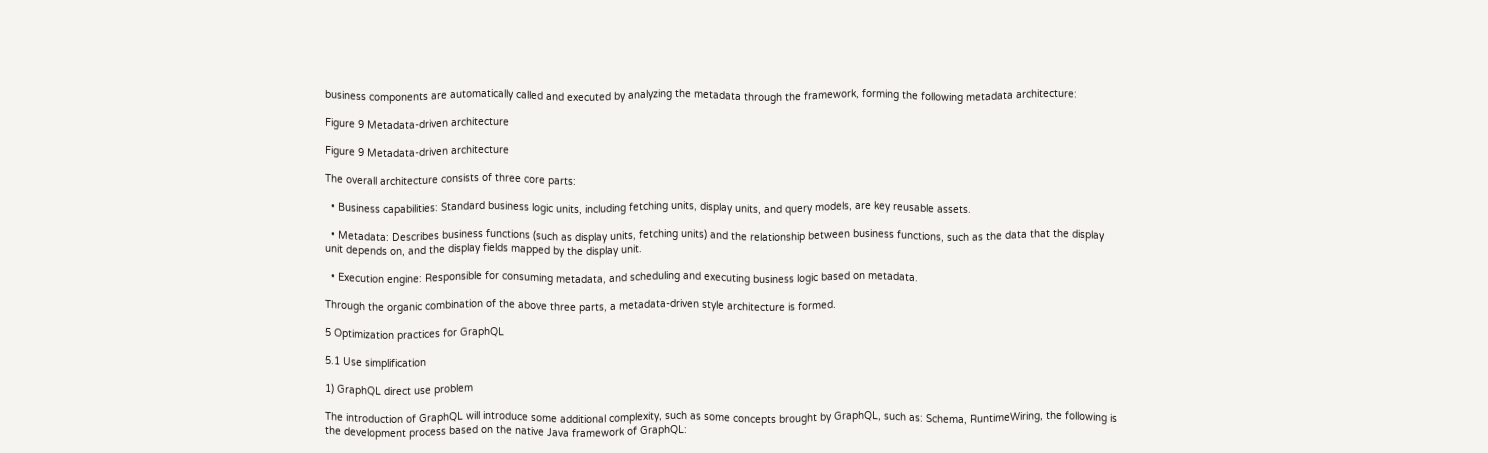business components are automatically called and executed by analyzing the metadata through the framework, forming the following metadata architecture:

Figure 9 Metadata-driven architecture

Figure 9 Metadata-driven architecture

The overall architecture consists of three core parts:

  • Business capabilities: Standard business logic units, including fetching units, display units, and query models, are key reusable assets.

  • Metadata: Describes business functions (such as display units, fetching units) and the relationship between business functions, such as the data that the display unit depends on, and the display fields mapped by the display unit.

  • Execution engine: Responsible for consuming metadata, and scheduling and executing business logic based on metadata.

Through the organic combination of the above three parts, a metadata-driven style architecture is formed.

5 Optimization practices for GraphQL

5.1 Use simplification

1) GraphQL direct use problem

The introduction of GraphQL will introduce some additional complexity, such as some concepts brought by GraphQL, such as: Schema, RuntimeWiring, the following is the development process based on the native Java framework of GraphQL: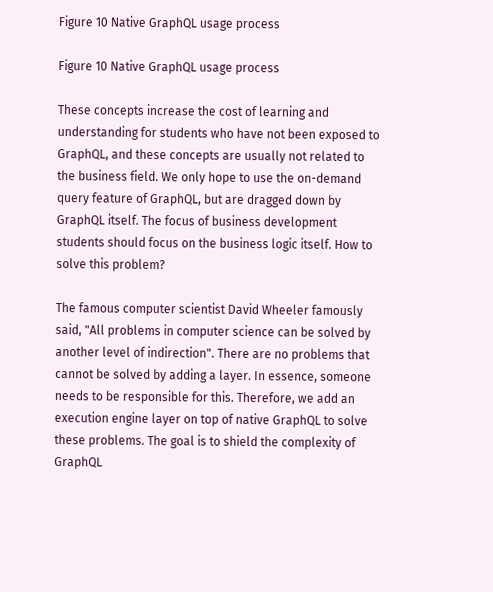Figure 10 Native GraphQL usage process

Figure 10 Native GraphQL usage process

These concepts increase the cost of learning and understanding for students who have not been exposed to GraphQL, and these concepts are usually not related to the business field. We only hope to use the on-demand query feature of GraphQL, but are dragged down by GraphQL itself. The focus of business development students should focus on the business logic itself. How to solve this problem?

The famous computer scientist David Wheeler famously said, "All problems in computer science can be solved by another level of indirection". There are no problems that cannot be solved by adding a layer. In essence, someone needs to be responsible for this. Therefore, we add an execution engine layer on top of native GraphQL to solve these problems. The goal is to shield the complexity of GraphQL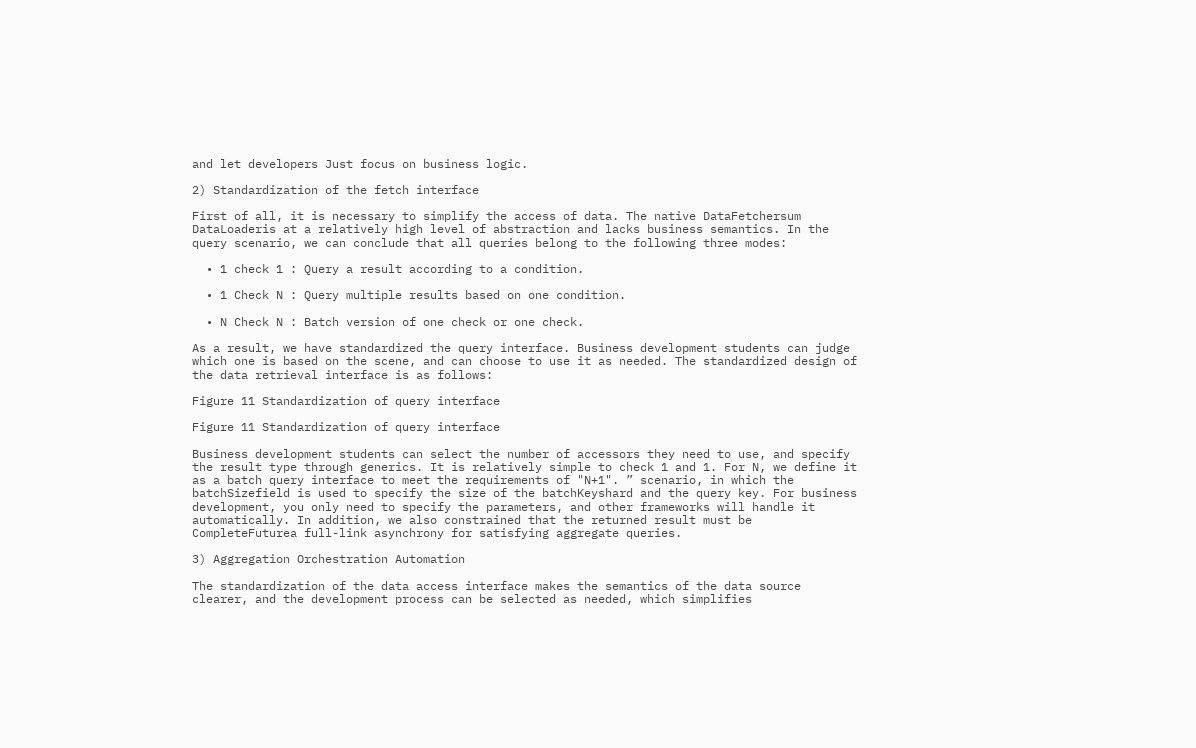and let developers Just focus on business logic.

2) Standardization of the fetch interface

First of all, it is necessary to simplify the access of data. The native DataFetchersum DataLoaderis at a relatively high level of abstraction and lacks business semantics. In the query scenario, we can conclude that all queries belong to the following three modes:

  • 1 check 1 : Query a result according to a condition.

  • 1 Check N : Query multiple results based on one condition.

  • N Check N : Batch version of one check or one check.

As a result, we have standardized the query interface. Business development students can judge which one is based on the scene, and can choose to use it as needed. The standardized design of the data retrieval interface is as follows:

Figure 11 Standardization of query interface

Figure 11 Standardization of query interface

Business development students can select the number of accessors they need to use, and specify the result type through generics. It is relatively simple to check 1 and 1. For N, we define it as a batch query interface to meet the requirements of "N+1". ” scenario, in which the batchSizefield is used to specify the size of the batchKeyshard and the query key. For business development, you only need to specify the parameters, and other frameworks will handle it automatically. In addition, we also constrained that the returned result must be CompleteFuturea full-link asynchrony for satisfying aggregate queries.

3) Aggregation Orchestration Automation

The standardization of the data access interface makes the semantics of the data source clearer, and the development process can be selected as needed, which simplifies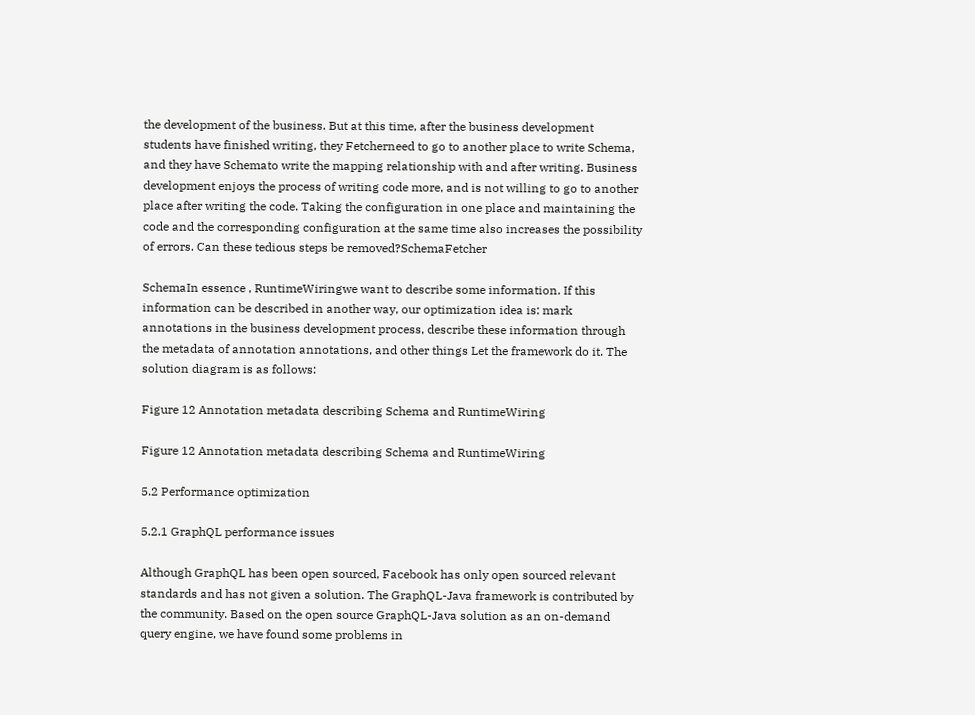the development of the business. But at this time, after the business development students have finished writing, they Fetcherneed to go to another place to write Schema, and they have Schemato write the mapping relationship with and after writing. Business development enjoys the process of writing code more, and is not willing to go to another place after writing the code. Taking the configuration in one place and maintaining the code and the corresponding configuration at the same time also increases the possibility of errors. Can these tedious steps be removed?SchemaFetcher

SchemaIn essence , RuntimeWiringwe want to describe some information. If this information can be described in another way, our optimization idea is: mark annotations in the business development process, describe these information through the metadata of annotation annotations, and other things Let the framework do it. The solution diagram is as follows:

Figure 12 Annotation metadata describing Schema and RuntimeWiring

Figure 12 Annotation metadata describing Schema and RuntimeWiring

5.2 Performance optimization

5.2.1 GraphQL performance issues

Although GraphQL has been open sourced, Facebook has only open sourced relevant standards and has not given a solution. The GraphQL-Java framework is contributed by the community. Based on the open source GraphQL-Java solution as an on-demand query engine, we have found some problems in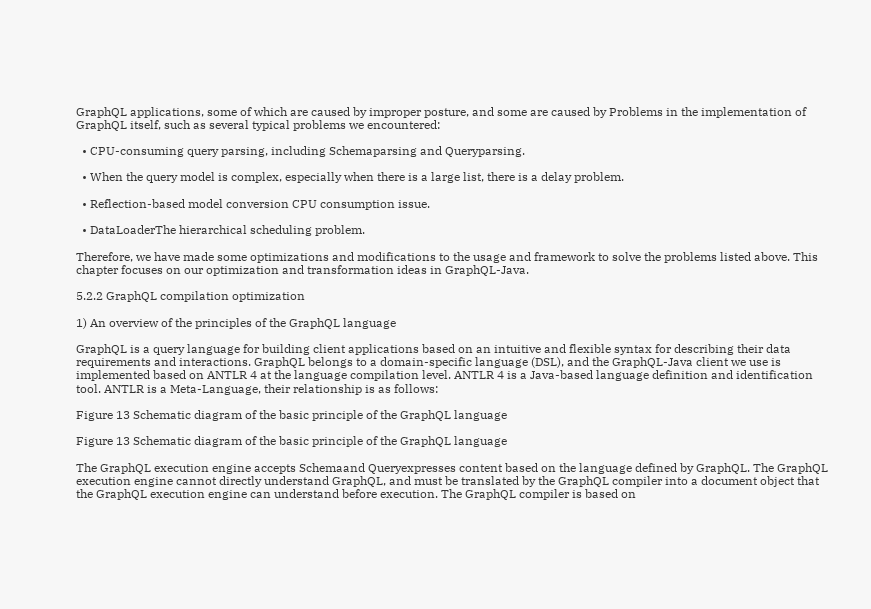GraphQL applications, some of which are caused by improper posture, and some are caused by Problems in the implementation of GraphQL itself, such as several typical problems we encountered:

  • CPU-consuming query parsing, including Schemaparsing and Queryparsing.

  • When the query model is complex, especially when there is a large list, there is a delay problem.

  • Reflection-based model conversion CPU consumption issue.

  • DataLoaderThe hierarchical scheduling problem.

Therefore, we have made some optimizations and modifications to the usage and framework to solve the problems listed above. This chapter focuses on our optimization and transformation ideas in GraphQL-Java.

5.2.2 GraphQL compilation optimization

1) An overview of the principles of the GraphQL language

GraphQL is a query language for building client applications based on an intuitive and flexible syntax for describing their data requirements and interactions. GraphQL belongs to a domain-specific language (DSL), and the GraphQL-Java client we use is implemented based on ANTLR 4 at the language compilation level. ANTLR 4 is a Java-based language definition and identification tool. ANTLR is a Meta-Language, their relationship is as follows:

Figure 13 Schematic diagram of the basic principle of the GraphQL language

Figure 13 Schematic diagram of the basic principle of the GraphQL language

The GraphQL execution engine accepts Schemaand Queryexpresses content based on the language defined by GraphQL. The GraphQL execution engine cannot directly understand GraphQL, and must be translated by the GraphQL compiler into a document object that the GraphQL execution engine can understand before execution. The GraphQL compiler is based on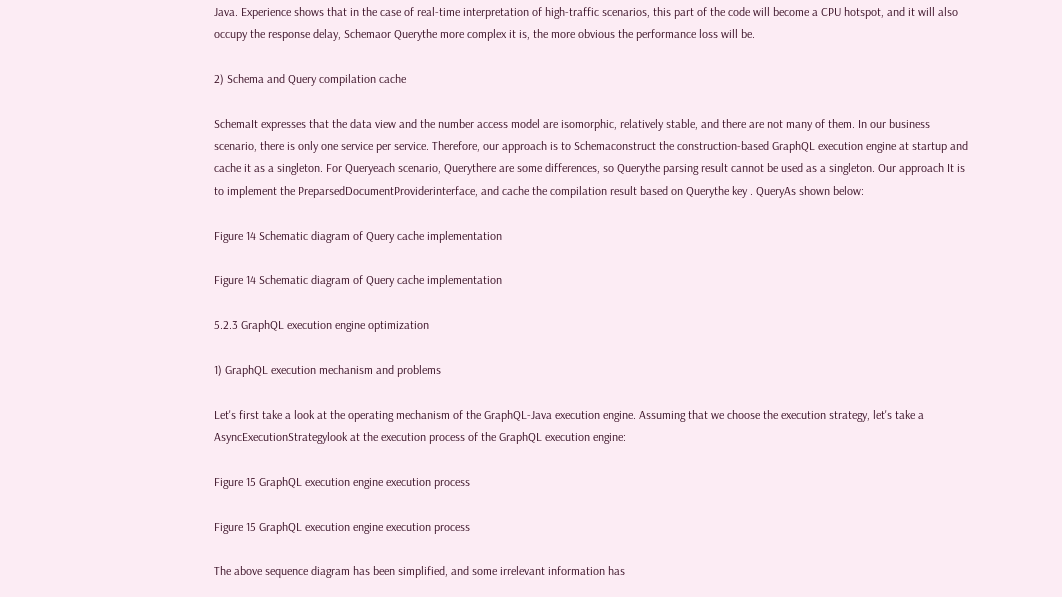Java. Experience shows that in the case of real-time interpretation of high-traffic scenarios, this part of the code will become a CPU hotspot, and it will also occupy the response delay, Schemaor Querythe more complex it is, the more obvious the performance loss will be.

2) Schema and Query compilation cache

SchemaIt expresses that the data view and the number access model are isomorphic, relatively stable, and there are not many of them. In our business scenario, there is only one service per service. Therefore, our approach is to Schemaconstruct the construction-based GraphQL execution engine at startup and cache it as a singleton. For Queryeach scenario, Querythere are some differences, so Querythe parsing result cannot be used as a singleton. Our approach It is to implement the PreparsedDocumentProviderinterface, and cache the compilation result based on Querythe key . QueryAs shown below:

Figure 14 Schematic diagram of Query cache implementation

Figure 14 Schematic diagram of Query cache implementation

5.2.3 GraphQL execution engine optimization

1) GraphQL execution mechanism and problems

Let's first take a look at the operating mechanism of the GraphQL-Java execution engine. Assuming that we choose the execution strategy, let's take a AsyncExecutionStrategylook at the execution process of the GraphQL execution engine:

Figure 15 GraphQL execution engine execution process

Figure 15 GraphQL execution engine execution process

The above sequence diagram has been simplified, and some irrelevant information has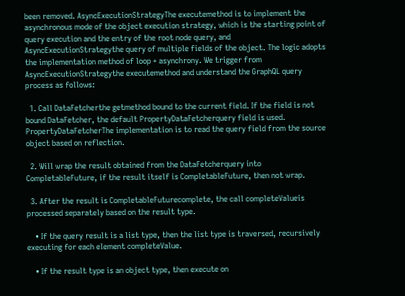been removed. AsyncExecutionStrategyThe executemethod is to implement the asynchronous mode of the object execution strategy, which is the starting point of query execution and the entry of the root node query, and AsyncExecutionStrategythe query of multiple fields of the object. The logic adopts the implementation method of loop + asynchrony. We trigger from AsyncExecutionStrategythe executemethod and understand the GraphQL query process as follows:

  1. Call DataFetcherthe getmethod bound to the current field. If the field is not bound DataFetcher, the default PropertyDataFetcherquery field is used. PropertyDataFetcherThe implementation is to read the query field from the source object based on reflection.

  2. Will wrap the result obtained from the DataFetcherquery into CompletableFuture, if the result itself is CompletableFuture, then not wrap.

  3. After the result is CompletableFuturecomplete, the call completeValueis processed separately based on the result type.

    • If the query result is a list type, then the list type is traversed, recursively executing for each element completeValue.

    • If the result type is an object type, then execute on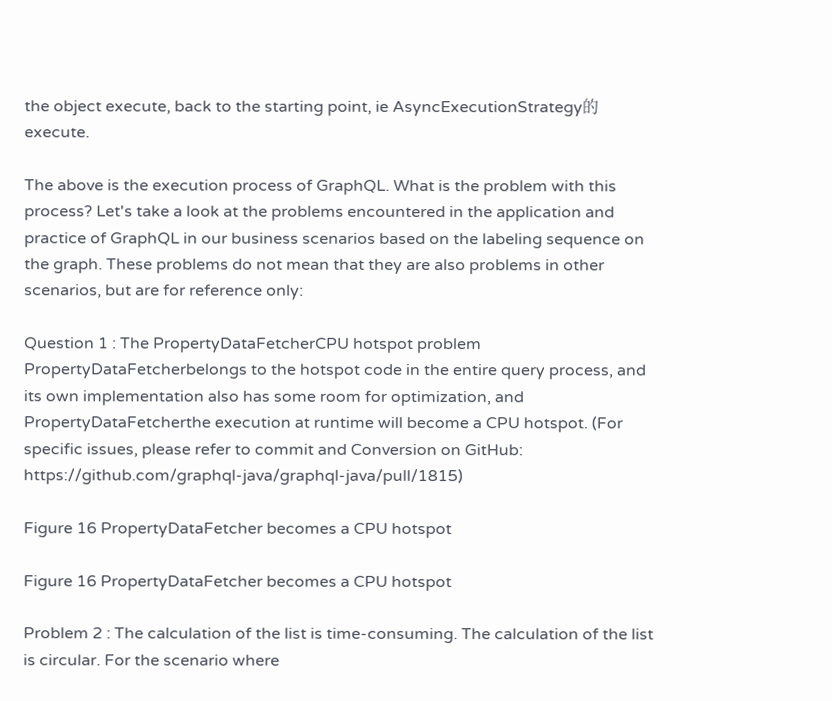the object execute, back to the starting point, ie AsyncExecutionStrategy的execute.

The above is the execution process of GraphQL. What is the problem with this process? Let's take a look at the problems encountered in the application and practice of GraphQL in our business scenarios based on the labeling sequence on the graph. These problems do not mean that they are also problems in other scenarios, but are for reference only:

Question 1 : The PropertyDataFetcherCPU hotspot problem PropertyDataFetcherbelongs to the hotspot code in the entire query process, and its own implementation also has some room for optimization, and PropertyDataFetcherthe execution at runtime will become a CPU hotspot. (For specific issues, please refer to commit and Conversion on GitHub: https://github.com/graphql-java/graphql-java/pull/1815)

Figure 16 PropertyDataFetcher becomes a CPU hotspot

Figure 16 PropertyDataFetcher becomes a CPU hotspot

Problem 2 : The calculation of the list is time-consuming. The calculation of the list is circular. For the scenario where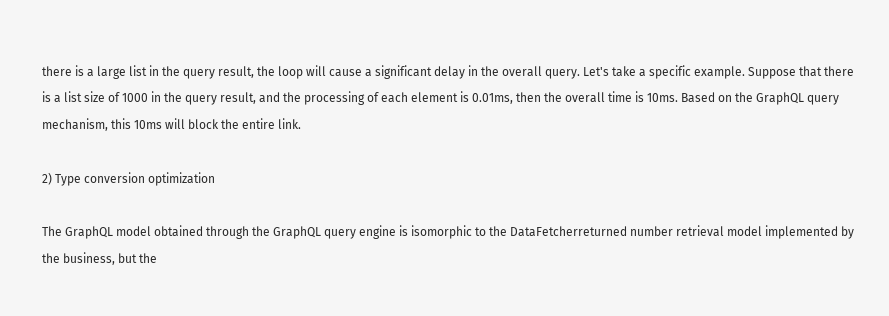there is a large list in the query result, the loop will cause a significant delay in the overall query. Let's take a specific example. Suppose that there is a list size of 1000 in the query result, and the processing of each element is 0.01ms, then the overall time is 10ms. Based on the GraphQL query mechanism, this 10ms will block the entire link.

2) Type conversion optimization

The GraphQL model obtained through the GraphQL query engine is isomorphic to the DataFetcherreturned number retrieval model implemented by the business, but the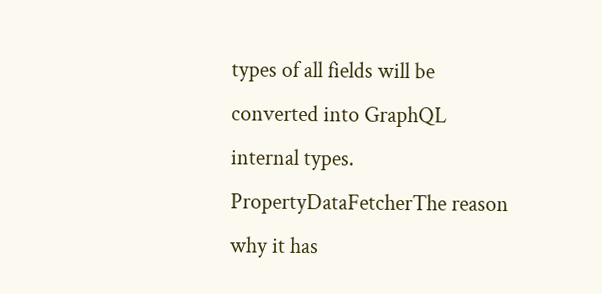types of all fields will be converted into GraphQL internal types. PropertyDataFetcherThe reason why it has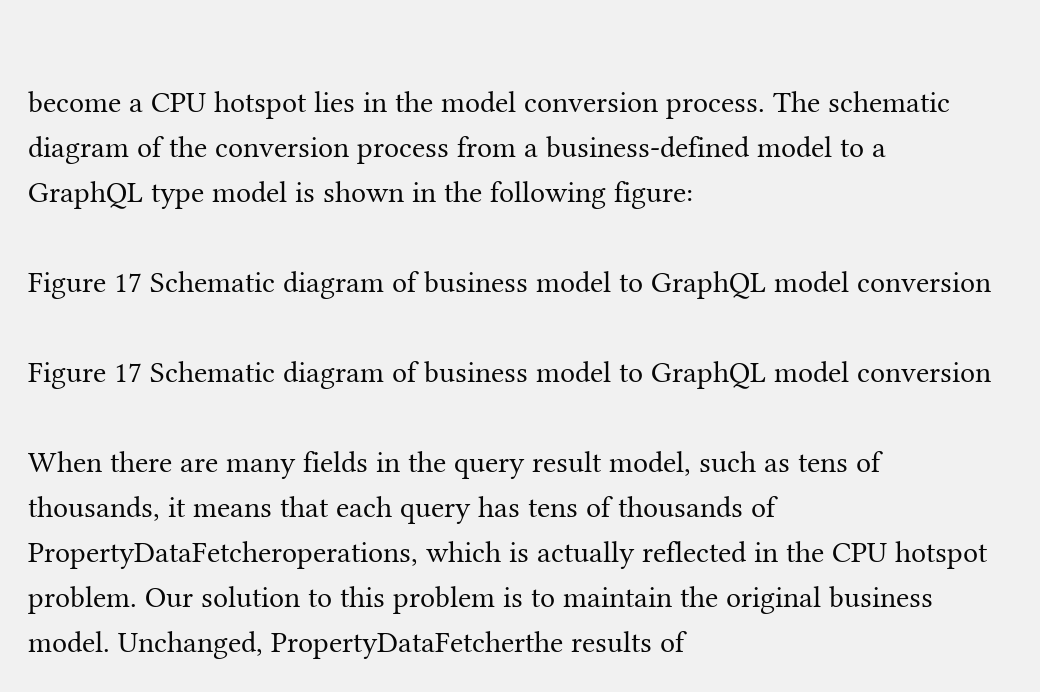become a CPU hotspot lies in the model conversion process. The schematic diagram of the conversion process from a business-defined model to a GraphQL type model is shown in the following figure:

Figure 17 Schematic diagram of business model to GraphQL model conversion

Figure 17 Schematic diagram of business model to GraphQL model conversion

When there are many fields in the query result model, such as tens of thousands, it means that each query has tens of thousands of PropertyDataFetcheroperations, which is actually reflected in the CPU hotspot problem. Our solution to this problem is to maintain the original business model. Unchanged, PropertyDataFetcherthe results of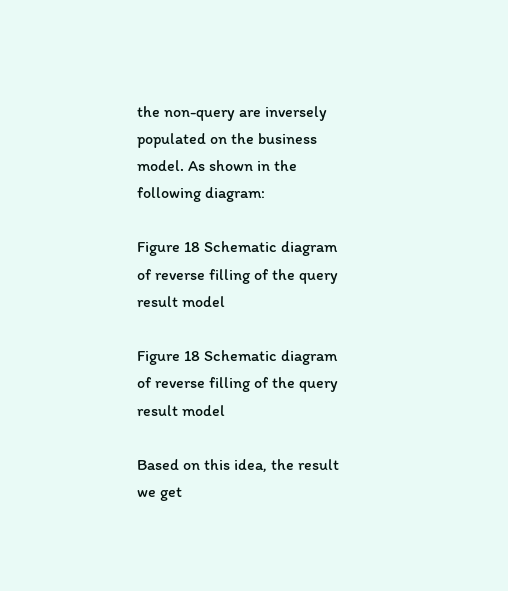the non-query are inversely populated on the business model. As shown in the following diagram:

Figure 18 Schematic diagram of reverse filling of the query result model

Figure 18 Schematic diagram of reverse filling of the query result model

Based on this idea, the result we get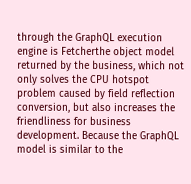through the GraphQL execution engine is Fetcherthe object model returned by the business, which not only solves the CPU hotspot problem caused by field reflection conversion, but also increases the friendliness for business development. Because the GraphQL model is similar to the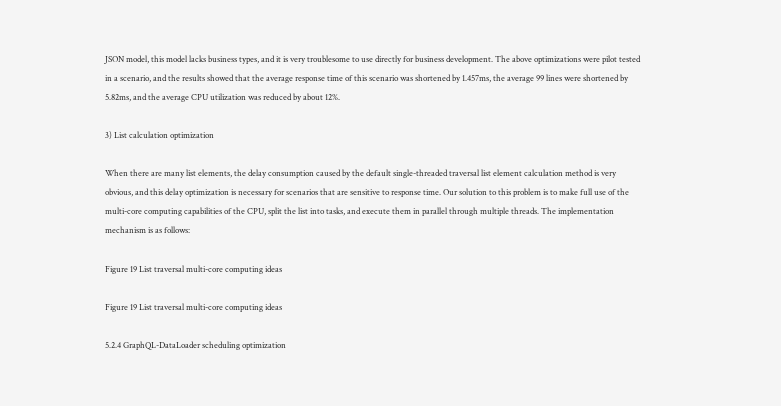JSON model, this model lacks business types, and it is very troublesome to use directly for business development. The above optimizations were pilot tested in a scenario, and the results showed that the average response time of this scenario was shortened by 1.457ms, the average 99 lines were shortened by 5.82ms, and the average CPU utilization was reduced by about 12%.

3) List calculation optimization

When there are many list elements, the delay consumption caused by the default single-threaded traversal list element calculation method is very obvious, and this delay optimization is necessary for scenarios that are sensitive to response time. Our solution to this problem is to make full use of the multi-core computing capabilities of the CPU, split the list into tasks, and execute them in parallel through multiple threads. The implementation mechanism is as follows:

Figure 19 List traversal multi-core computing ideas

Figure 19 List traversal multi-core computing ideas

5.2.4 GraphQL-DataLoader scheduling optimization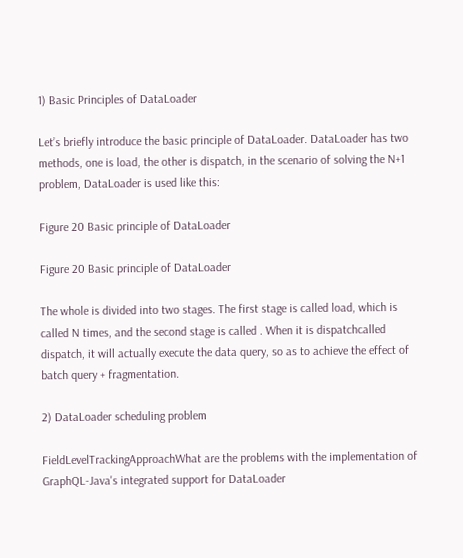1) Basic Principles of DataLoader

Let’s briefly introduce the basic principle of DataLoader. DataLoader has two methods, one is load, the other is dispatch, in the scenario of solving the N+1 problem, DataLoader is used like this:

Figure 20 Basic principle of DataLoader

Figure 20 Basic principle of DataLoader

The whole is divided into two stages. The first stage is called load, which is called N times, and the second stage is called . When it is dispatchcalled dispatch, it will actually execute the data query, so as to achieve the effect of batch query + fragmentation.

2) DataLoader scheduling problem

FieldLevelTrackingApproachWhat are the problems with the implementation of GraphQL-Java's integrated support for DataLoader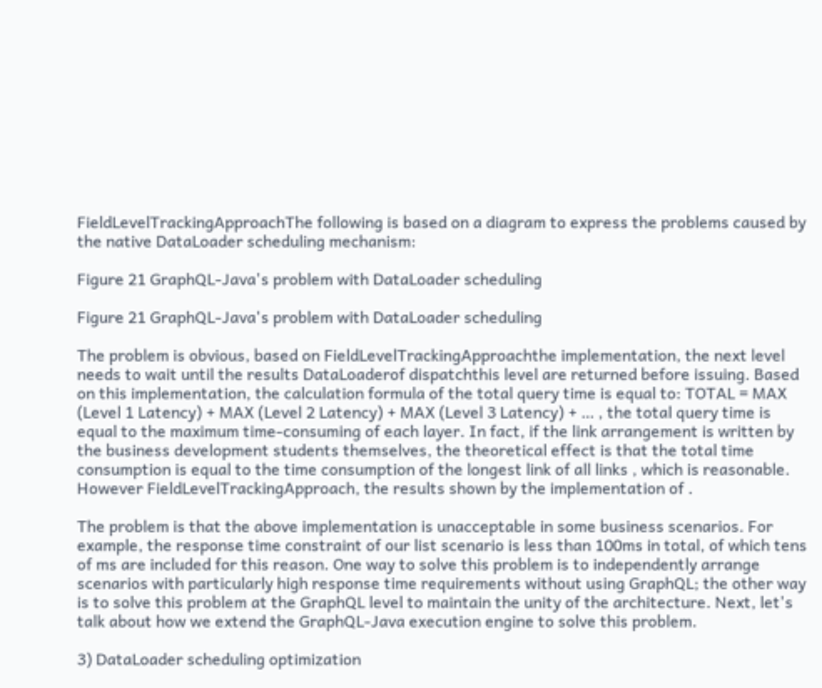FieldLevelTrackingApproachThe following is based on a diagram to express the problems caused by the native DataLoader scheduling mechanism:

Figure 21 GraphQL-Java's problem with DataLoader scheduling

Figure 21 GraphQL-Java's problem with DataLoader scheduling

The problem is obvious, based on FieldLevelTrackingApproachthe implementation, the next level needs to wait until the results DataLoaderof dispatchthis level are returned before issuing. Based on this implementation, the calculation formula of the total query time is equal to: TOTAL = MAX (Level 1 Latency) + MAX (Level 2 Latency) + MAX (Level 3 Latency) + … , the total query time is equal to the maximum time-consuming of each layer. In fact, if the link arrangement is written by the business development students themselves, the theoretical effect is that the total time consumption is equal to the time consumption of the longest link of all links , which is reasonable. However FieldLevelTrackingApproach, the results shown by the implementation of .

The problem is that the above implementation is unacceptable in some business scenarios. For example, the response time constraint of our list scenario is less than 100ms in total, of which tens of ms are included for this reason. One way to solve this problem is to independently arrange scenarios with particularly high response time requirements without using GraphQL; the other way is to solve this problem at the GraphQL level to maintain the unity of the architecture. Next, let's talk about how we extend the GraphQL-Java execution engine to solve this problem.

3) DataLoader scheduling optimization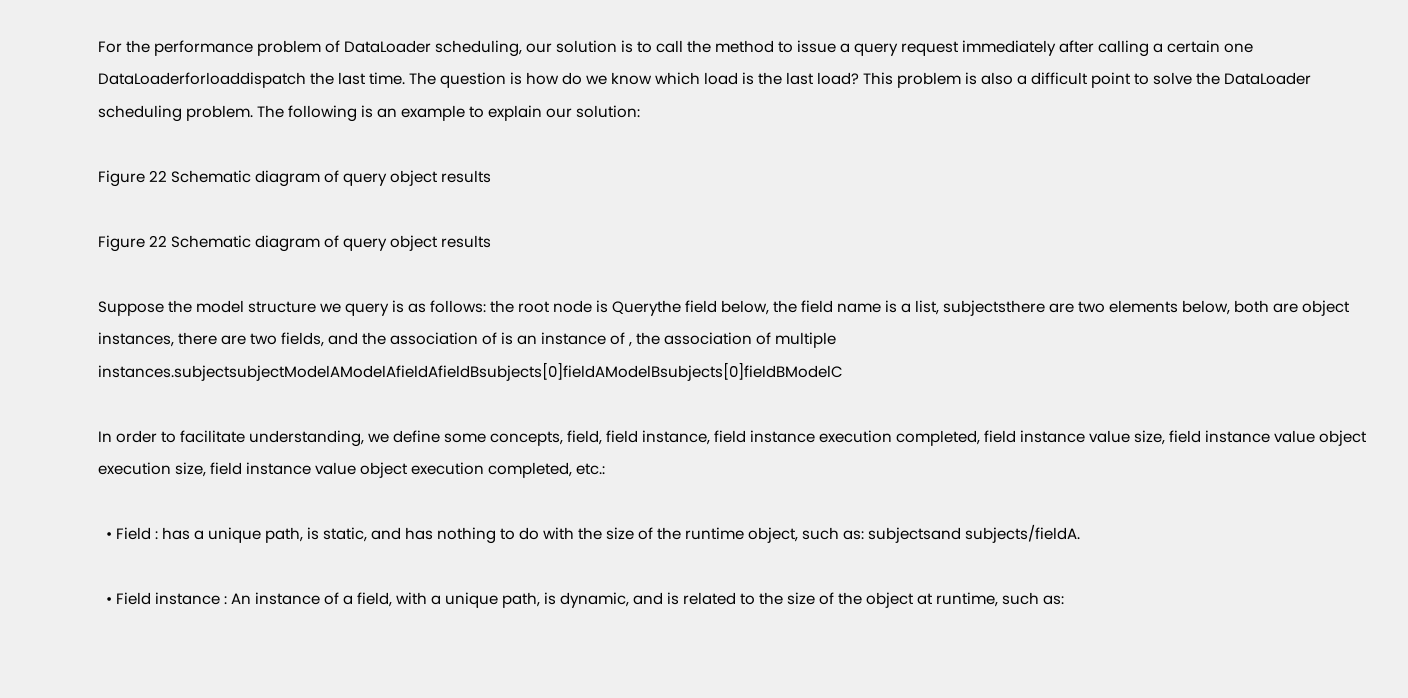For the performance problem of DataLoader scheduling, our solution is to call the method to issue a query request immediately after calling a certain one DataLoaderforloaddispatch the last time. The question is how do we know which load is the last load? This problem is also a difficult point to solve the DataLoader scheduling problem. The following is an example to explain our solution:

Figure 22 Schematic diagram of query object results

Figure 22 Schematic diagram of query object results

Suppose the model structure we query is as follows: the root node is Querythe field below, the field name is a list, subjectsthere are two elements below, both are object instances, there are two fields, and the association of is an instance of , the association of multiple instances.subjectsubjectModelAModelAfieldAfieldBsubjects[0]fieldAModelBsubjects[0]fieldBModelC

In order to facilitate understanding, we define some concepts, field, field instance, field instance execution completed, field instance value size, field instance value object execution size, field instance value object execution completed, etc.:

  • Field : has a unique path, is static, and has nothing to do with the size of the runtime object, such as: subjectsand subjects/fieldA.

  • Field instance : An instance of a field, with a unique path, is dynamic, and is related to the size of the object at runtime, such as: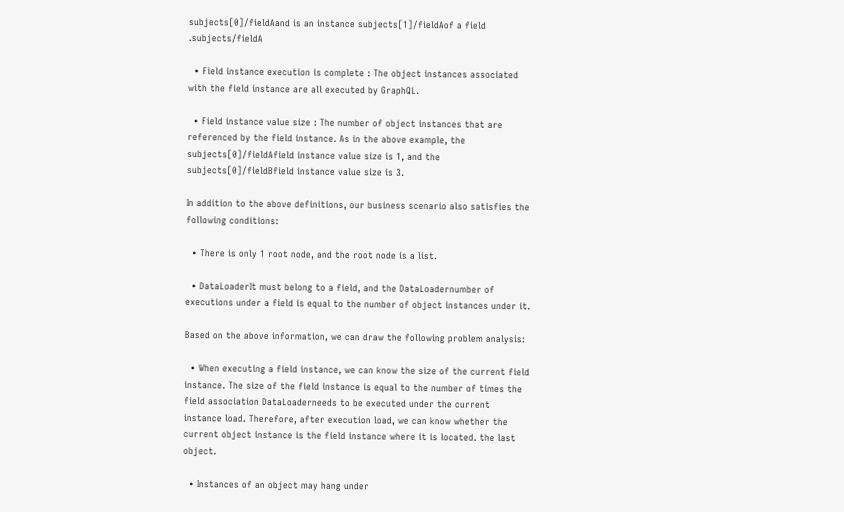subjects[0]/fieldAand is an instance subjects[1]/fieldAof a field .subjects/fieldA

  • Field instance execution is complete : The object instances associated with the field instance are all executed by GraphQL.

  • Field instance value size : The number of object instances that are referenced by the field instance. As in the above example, the subjects[0]/fieldAfield instance value size is 1, and the subjects[0]/fieldBfield instance value size is 3.

In addition to the above definitions, our business scenario also satisfies the following conditions:

  • There is only 1 root node, and the root node is a list.

  • DataLoaderIt must belong to a field, and the DataLoadernumber of executions under a field is equal to the number of object instances under it.

Based on the above information, we can draw the following problem analysis:

  • When executing a field instance, we can know the size of the current field instance. The size of the field instance is equal to the number of times the field association DataLoaderneeds to be executed under the current instance load. Therefore, after execution load, we can know whether the current object instance is the field instance where it is located. the last object.

  • Instances of an object may hang under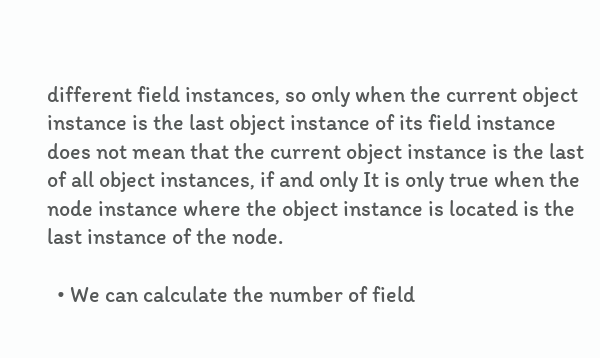different field instances, so only when the current object instance is the last object instance of its field instance does not mean that the current object instance is the last of all object instances, if and only It is only true when the node instance where the object instance is located is the last instance of the node.

  • We can calculate the number of field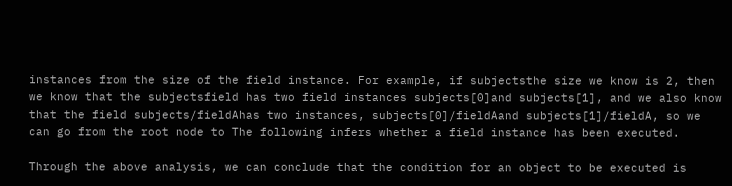instances from the size of the field instance. For example, if subjectsthe size we know is 2, then we know that the subjectsfield has two field instances subjects[0]and subjects[1], and we also know that the field subjects/fieldAhas two instances, subjects[0]/fieldAand subjects[1]/fieldA, so we can go from the root node to The following infers whether a field instance has been executed.

Through the above analysis, we can conclude that the condition for an object to be executed is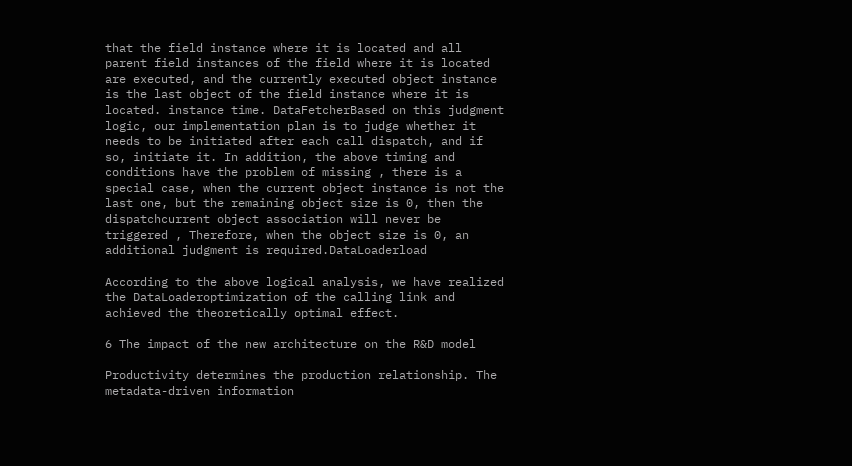that the field instance where it is located and all parent field instances of the field where it is located are executed, and the currently executed object instance is the last object of the field instance where it is located. instance time. DataFetcherBased on this judgment logic, our implementation plan is to judge whether it needs to be initiated after each call dispatch, and if so, initiate it. In addition, the above timing and conditions have the problem of missing , there is a special case, when the current object instance is not the last one, but the remaining object size is 0, then the dispatchcurrent object association will never be triggered , Therefore, when the object size is 0, an additional judgment is required.DataLoaderload

According to the above logical analysis, we have realized the DataLoaderoptimization of the calling link and achieved the theoretically optimal effect.

6 The impact of the new architecture on the R&D model

Productivity determines the production relationship. The metadata-driven information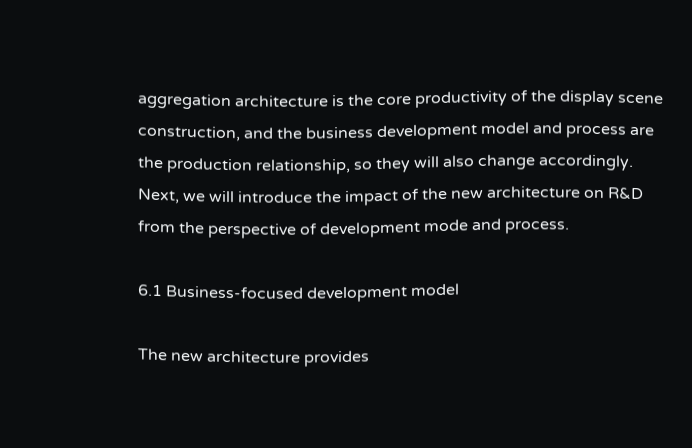aggregation architecture is the core productivity of the display scene construction, and the business development model and process are the production relationship, so they will also change accordingly. Next, we will introduce the impact of the new architecture on R&D from the perspective of development mode and process.

6.1 Business-focused development model

The new architecture provides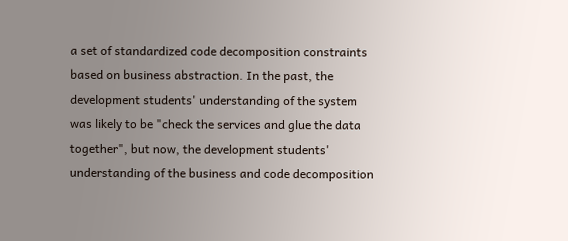a set of standardized code decomposition constraints based on business abstraction. In the past, the development students' understanding of the system was likely to be "check the services and glue the data together", but now, the development students' understanding of the business and code decomposition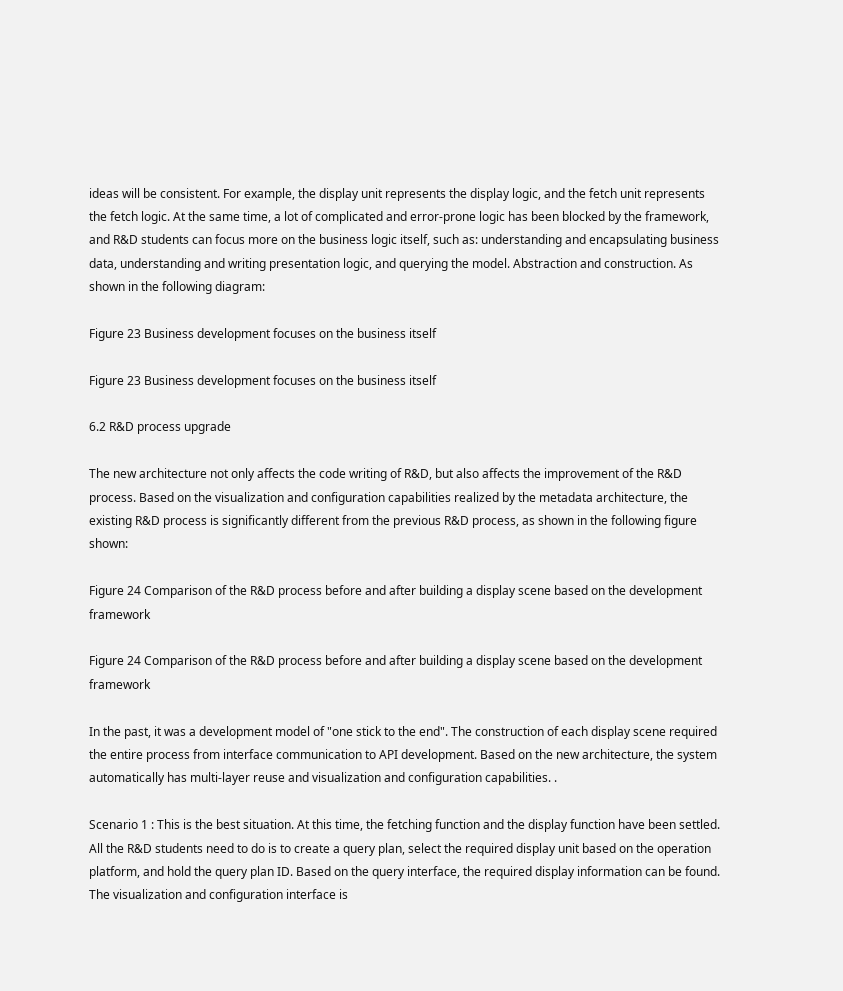ideas will be consistent. For example, the display unit represents the display logic, and the fetch unit represents the fetch logic. At the same time, a lot of complicated and error-prone logic has been blocked by the framework, and R&D students can focus more on the business logic itself, such as: understanding and encapsulating business data, understanding and writing presentation logic, and querying the model. Abstraction and construction. As shown in the following diagram:

Figure 23 Business development focuses on the business itself

Figure 23 Business development focuses on the business itself

6.2 R&D process upgrade

The new architecture not only affects the code writing of R&D, but also affects the improvement of the R&D process. Based on the visualization and configuration capabilities realized by the metadata architecture, the existing R&D process is significantly different from the previous R&D process, as shown in the following figure shown:

Figure 24 Comparison of the R&D process before and after building a display scene based on the development framework

Figure 24 Comparison of the R&D process before and after building a display scene based on the development framework

In the past, it was a development model of "one stick to the end". The construction of each display scene required the entire process from interface communication to API development. Based on the new architecture, the system automatically has multi-layer reuse and visualization and configuration capabilities. .

Scenario 1 : This is the best situation. At this time, the fetching function and the display function have been settled. All the R&D students need to do is to create a query plan, select the required display unit based on the operation platform, and hold the query plan ID. Based on the query interface, the required display information can be found. The visualization and configuration interface is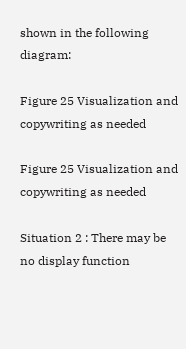shown in the following diagram:

Figure 25 Visualization and copywriting as needed

Figure 25 Visualization and copywriting as needed

Situation 2 : There may be no display function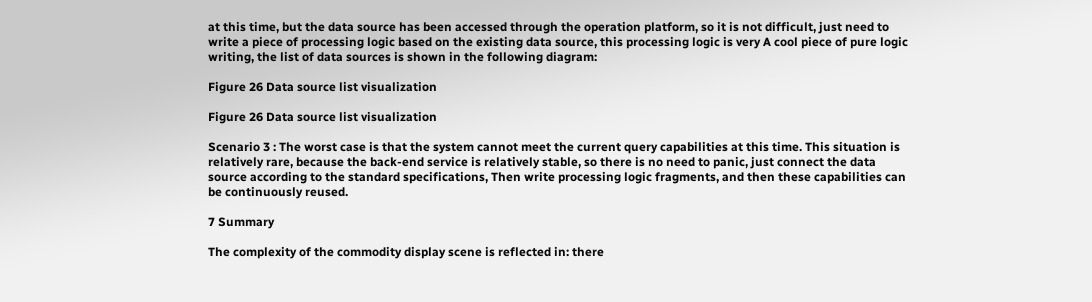at this time, but the data source has been accessed through the operation platform, so it is not difficult, just need to write a piece of processing logic based on the existing data source, this processing logic is very A cool piece of pure logic writing, the list of data sources is shown in the following diagram:

Figure 26 Data source list visualization

Figure 26 Data source list visualization

Scenario 3 : The worst case is that the system cannot meet the current query capabilities at this time. This situation is relatively rare, because the back-end service is relatively stable, so there is no need to panic, just connect the data source according to the standard specifications, Then write processing logic fragments, and then these capabilities can be continuously reused.

7 Summary

The complexity of the commodity display scene is reflected in: there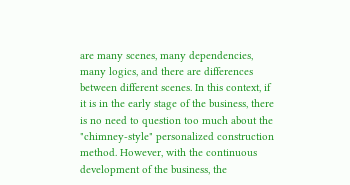are many scenes, many dependencies, many logics, and there are differences between different scenes. In this context, if it is in the early stage of the business, there is no need to question too much about the "chimney-style" personalized construction method. However, with the continuous development of the business, the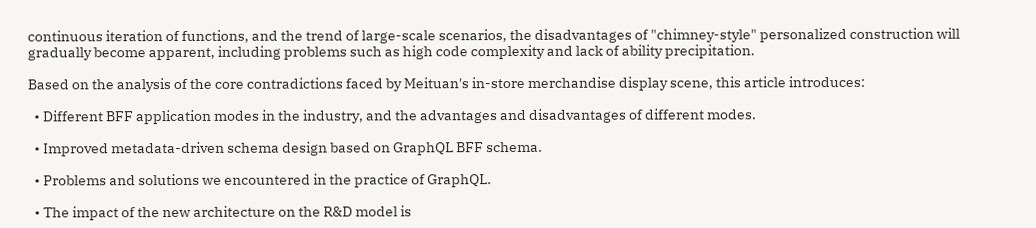continuous iteration of functions, and the trend of large-scale scenarios, the disadvantages of "chimney-style" personalized construction will gradually become apparent, including problems such as high code complexity and lack of ability precipitation.

Based on the analysis of the core contradictions faced by Meituan's in-store merchandise display scene, this article introduces:

  • Different BFF application modes in the industry, and the advantages and disadvantages of different modes.

  • Improved metadata-driven schema design based on GraphQL BFF schema.

  • Problems and solutions we encountered in the practice of GraphQL.

  • The impact of the new architecture on the R&D model is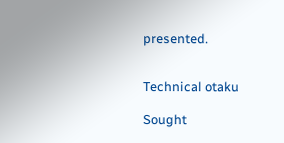presented.


Technical otaku

Sought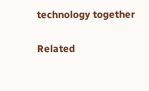technology together

Related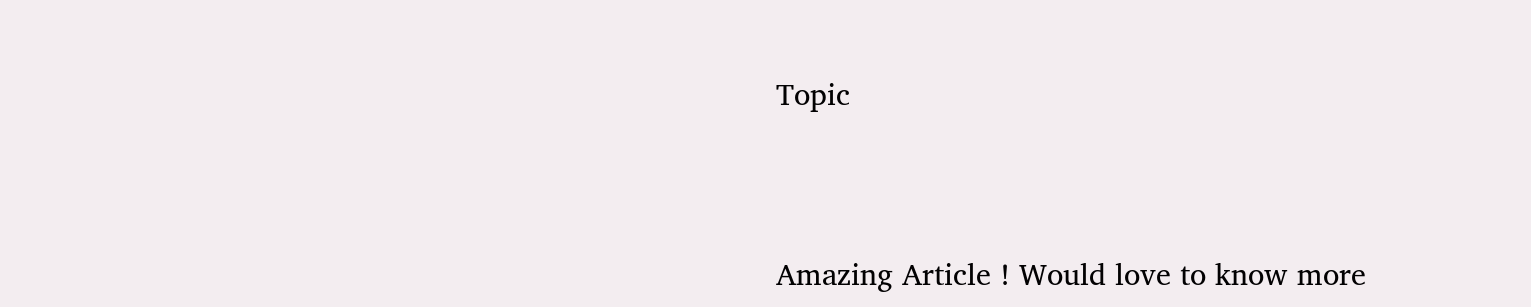Topic



Amazing Article ! Would love to know more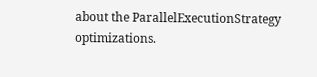about the ParallelExecutionStrategy optimizations.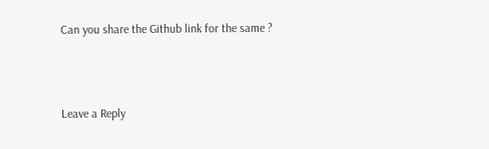Can you share the Github link for the same ?



Leave a Reply